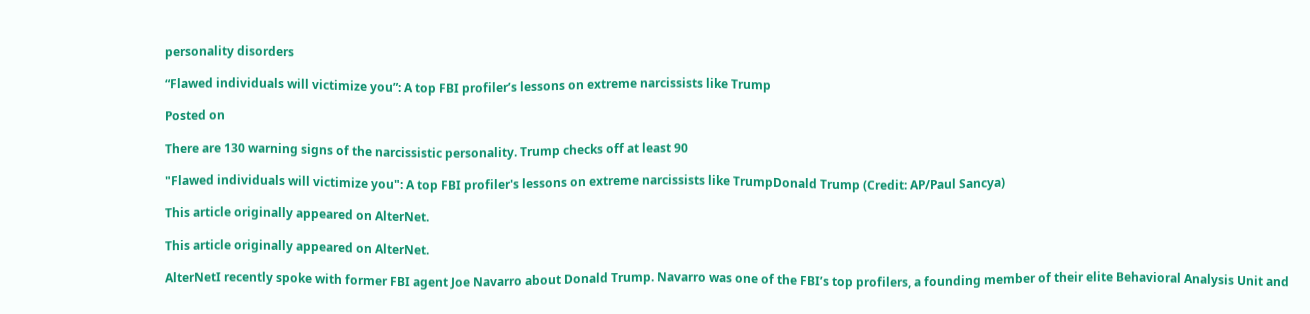personality disorders

“Flawed individuals will victimize you”: A top FBI profiler’s lessons on extreme narcissists like Trump

Posted on

There are 130 warning signs of the narcissistic personality. Trump checks off at least 90

"Flawed individuals will victimize you": A top FBI profiler's lessons on extreme narcissists like TrumpDonald Trump (Credit: AP/Paul Sancya)

This article originally appeared on AlterNet.

This article originally appeared on AlterNet.

AlterNetI recently spoke with former FBI agent Joe Navarro about Donald Trump. Navarro was one of the FBI’s top profilers, a founding member of their elite Behavioral Analysis Unit and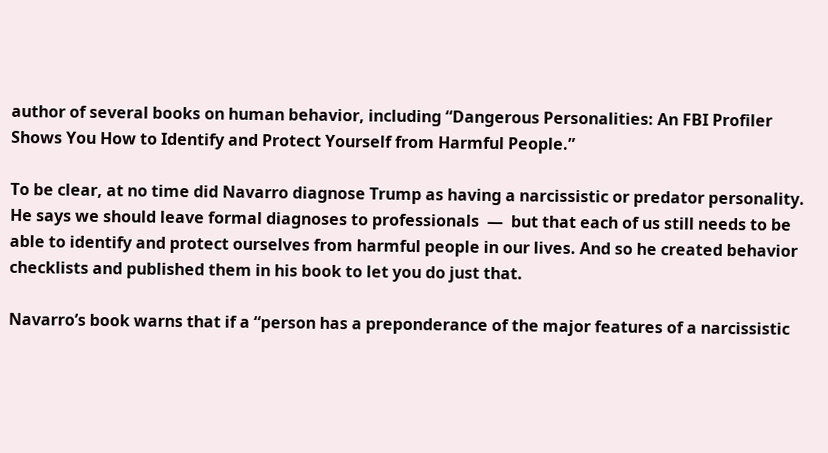author of several books on human behavior, including “Dangerous Personalities: An FBI Profiler Shows You How to Identify and Protect Yourself from Harmful People.”

To be clear, at no time did Navarro diagnose Trump as having a narcissistic or predator personality. He says we should leave formal diagnoses to professionals  —  but that each of us still needs to be able to identify and protect ourselves from harmful people in our lives. And so he created behavior checklists and published them in his book to let you do just that.

Navarro’s book warns that if a “person has a preponderance of the major features of a narcissistic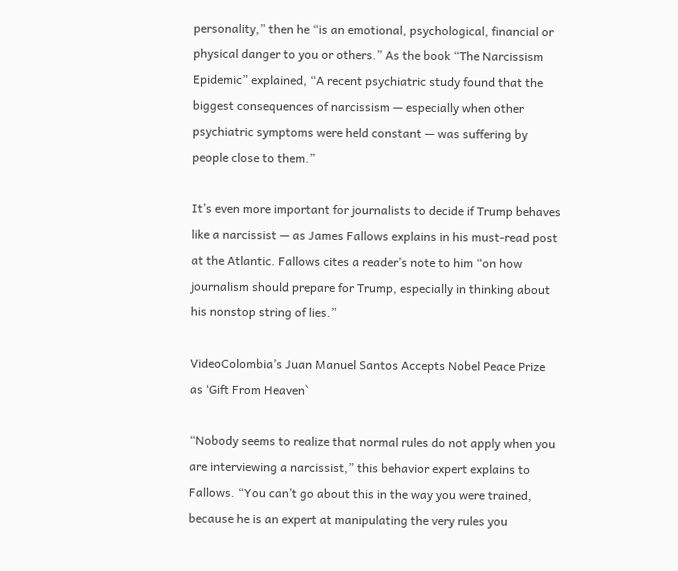personality,” then he “is an emotional, psychological, financial or physical danger to you or others.” As the book “The Narcissism Epidemic” explained, “A recent psychiatric study found that the biggest consequences of narcissism — especially when other psychiatric symptoms were held constant — was suffering by people close to them.”

It’s even more important for journalists to decide if Trump behaves like a narcissist — as James Fallows explains in his must-read post at the Atlantic. Fallows cites a reader’s note to him “on how journalism should prepare for Trump, especially in thinking about his nonstop string of lies.”

VideoColombia’s Juan Manuel Santos Accepts Nobel Peace Prize as ‘Gift From Heaven`

“Nobody seems to realize that normal rules do not apply when you are interviewing a narcissist,” this behavior expert explains to Fallows. “You can’t go about this in the way you were trained, because he is an expert at manipulating the very rules you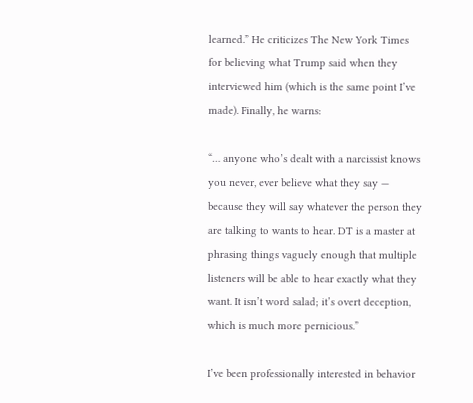learned.” He criticizes The New York Times for believing what Trump said when they interviewed him (which is the same point I’ve made). Finally, he warns:

“… anyone who’s dealt with a narcissist knows you never, ever believe what they say — because they will say whatever the person they are talking to wants to hear. DT is a master at phrasing things vaguely enough that multiple listeners will be able to hear exactly what they want. It isn’t word salad; it’s overt deception, which is much more pernicious.”

I’ve been professionally interested in behavior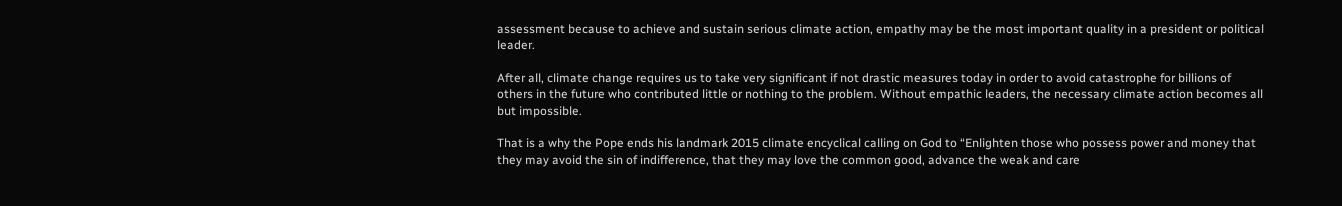assessment because to achieve and sustain serious climate action, empathy may be the most important quality in a president or political leader.

After all, climate change requires us to take very significant if not drastic measures today in order to avoid catastrophe for billions of others in the future who contributed little or nothing to the problem. Without empathic leaders, the necessary climate action becomes all but impossible.

That is a why the Pope ends his landmark 2015 climate encyclical calling on God to “Enlighten those who possess power and money that they may avoid the sin of indifference, that they may love the common good, advance the weak and care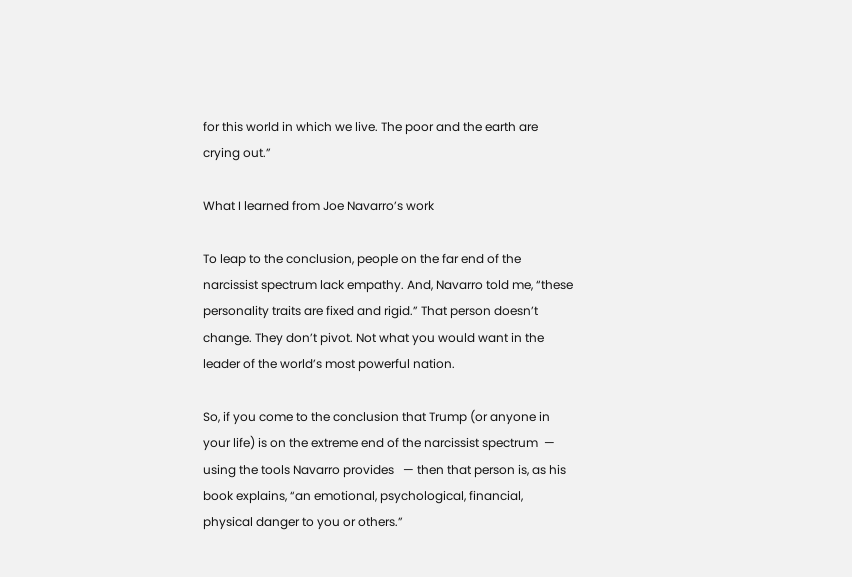for this world in which we live. The poor and the earth are crying out.”

What I learned from Joe Navarro’s work

To leap to the conclusion, people on the far end of the narcissist spectrum lack empathy. And, Navarro told me, “these personality traits are fixed and rigid.” That person doesn’t change. They don’t pivot. Not what you would want in the leader of the world’s most powerful nation.

So, if you come to the conclusion that Trump (or anyone in your life) is on the extreme end of the narcissist spectrum  —  using the tools Navarro provides   — then that person is, as his book explains, “an emotional, psychological, financial, physical danger to you or others.”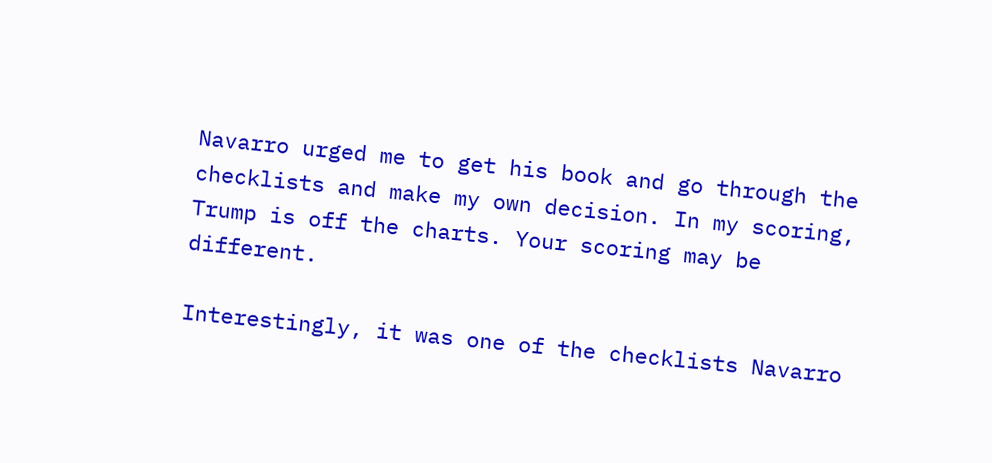Navarro urged me to get his book and go through the checklists and make my own decision. In my scoring, Trump is off the charts. Your scoring may be different.

Interestingly, it was one of the checklists Navarro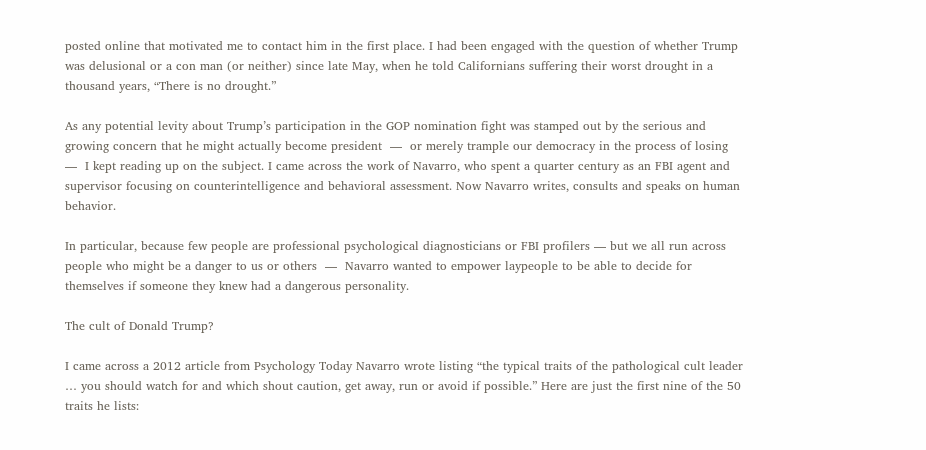posted online that motivated me to contact him in the first place. I had been engaged with the question of whether Trump was delusional or a con man (or neither) since late May, when he told Californians suffering their worst drought in a thousand years, “There is no drought.”

As any potential levity about Trump’s participation in the GOP nomination fight was stamped out by the serious and growing concern that he might actually become president  —  or merely trample our democracy in the process of losing  —  I kept reading up on the subject. I came across the work of Navarro, who spent a quarter century as an FBI agent and supervisor focusing on counterintelligence and behavioral assessment. Now Navarro writes, consults and speaks on human behavior.

In particular, because few people are professional psychological diagnosticians or FBI profilers — but we all run across people who might be a danger to us or others  —  Navarro wanted to empower laypeople to be able to decide for themselves if someone they knew had a dangerous personality.

The cult of Donald Trump?

I came across a 2012 article from Psychology Today Navarro wrote listing “the typical traits of the pathological cult leader … you should watch for and which shout caution, get away, run or avoid if possible.” Here are just the first nine of the 50 traits he lists: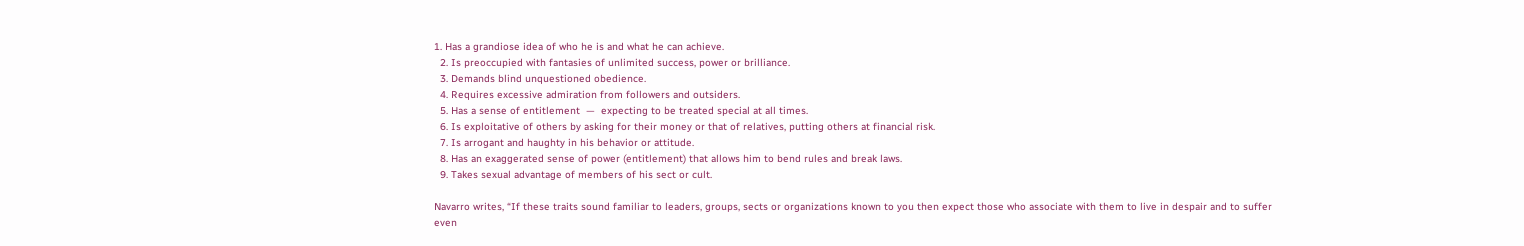1. Has a grandiose idea of who he is and what he can achieve.
  2. Is preoccupied with fantasies of unlimited success, power or brilliance.
  3. Demands blind unquestioned obedience.
  4. Requires excessive admiration from followers and outsiders.
  5. Has a sense of entitlement  —  expecting to be treated special at all times.
  6. Is exploitative of others by asking for their money or that of relatives, putting others at financial risk.
  7. Is arrogant and haughty in his behavior or attitude.
  8. Has an exaggerated sense of power (entitlement) that allows him to bend rules and break laws.
  9. Takes sexual advantage of members of his sect or cult.

Navarro writes, “If these traits sound familiar to leaders, groups, sects or organizations known to you then expect those who associate with them to live in despair and to suffer even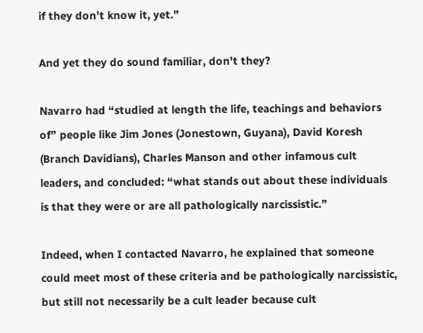if they don’t know it, yet.”

And yet they do sound familiar, don’t they?

Navarro had “studied at length the life, teachings and behaviors of” people like Jim Jones (Jonestown, Guyana), David Koresh (Branch Davidians), Charles Manson and other infamous cult leaders, and concluded: “what stands out about these individuals is that they were or are all pathologically narcissistic.”

Indeed, when I contacted Navarro, he explained that someone could meet most of these criteria and be pathologically narcissistic, but still not necessarily be a cult leader because cult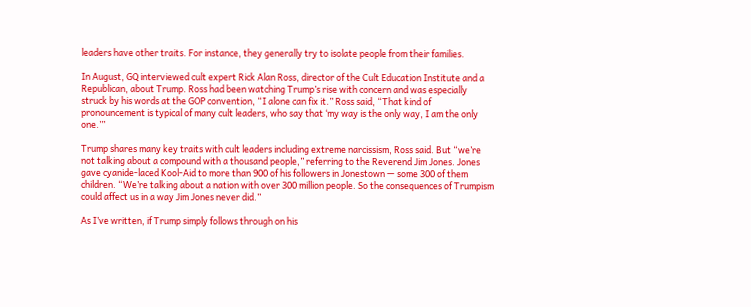leaders have other traits. For instance, they generally try to isolate people from their families.

In August, GQ interviewed cult expert Rick Alan Ross, director of the Cult Education Institute and a Republican, about Trump. Ross had been watching Trump’s rise with concern and was especially struck by his words at the GOP convention, “I alone can fix it.” Ross said, “That kind of pronouncement is typical of many cult leaders, who say that ‘my way is the only way, I am the only one.’”

Trump shares many key traits with cult leaders including extreme narcissism, Ross said. But “we’re not talking about a compound with a thousand people,” referring to the Reverend Jim Jones. Jones gave cyanide-laced Kool-Aid to more than 900 of his followers in Jonestown — some 300 of them children. “We’re talking about a nation with over 300 million people. So the consequences of Trumpism could affect us in a way Jim Jones never did.”

As I’ve written, if Trump simply follows through on his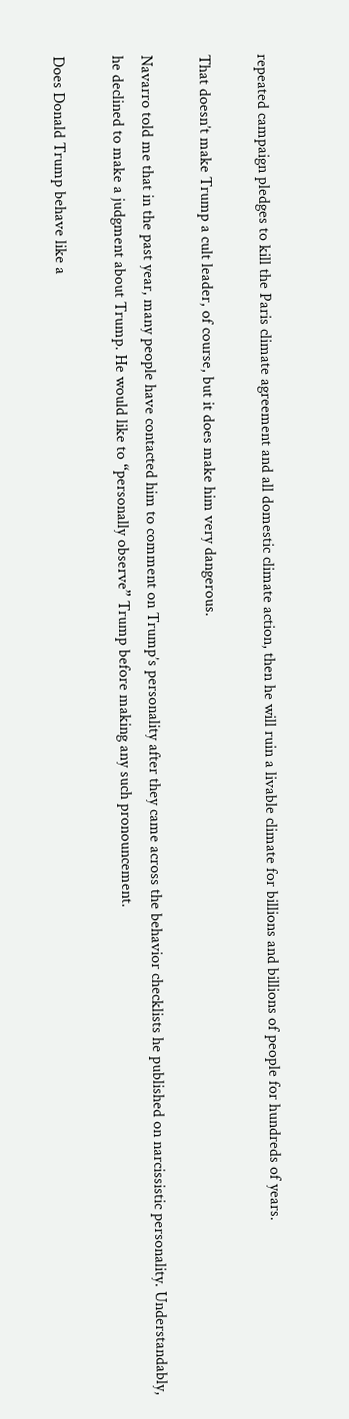repeated campaign pledges to kill the Paris climate agreement and all domestic climate action, then he will ruin a livable climate for billions and billions of people for hundreds of years.

That doesn’t make Trump a cult leader, of course, but it does make him very dangerous.

Navarro told me that in the past year, many people have contacted him to comment on Trump’s personality after they came across the behavior checklists he published on narcissistic personality. Understandably, he declined to make a judgment about Trump. He would like to “personally observe” Trump before making any such pronouncement.

Does Donald Trump behave like a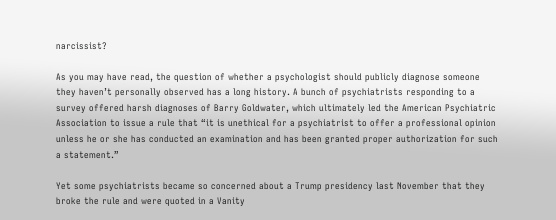narcissist?

As you may have read, the question of whether a psychologist should publicly diagnose someone they haven’t personally observed has a long history. A bunch of psychiatrists responding to a survey offered harsh diagnoses of Barry Goldwater, which ultimately led the American Psychiatric Association to issue a rule that “it is unethical for a psychiatrist to offer a professional opinion unless he or she has conducted an examination and has been granted proper authorization for such a statement.”

Yet some psychiatrists became so concerned about a Trump presidency last November that they broke the rule and were quoted in a Vanity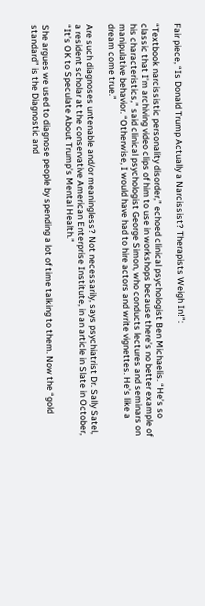Fair piece, “Is Donald Trump Actually a Narcissist? Therapists Weigh In!”:

“Textbook narcissistic personality disorder,” echoed clinical psychologist Ben Michaelis. “He’s so classic that I’m archiving video clips of him to use in workshops because there’s no better example of his characteristics,” said clinical psychologist George Simon, who conducts lectures and seminars on manipulative behavior. “Otherwise, I would have had to hire actors and write vignettes. He’s like a dream come true.”

Are such diagnoses untenable and/or meaningless? Not necessarily, says psychiatrist Dr. Sally Satel, a resident scholar at the conservative American Enterprise Institute, in an article in Slate in October, “It’s OK to Speculate About Trump’s Mental Health.”

She argues we used to diagnose people by spending a lot of time talking to them. Now the “gold standard” is the Diagnostic and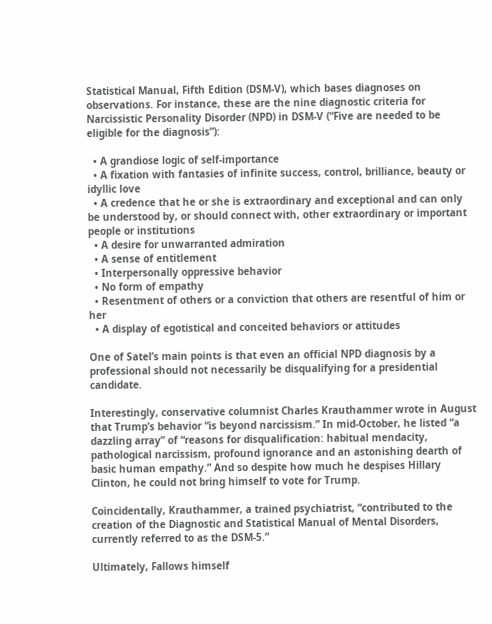Statistical Manual, Fifth Edition (DSM-V), which bases diagnoses on observations. For instance, these are the nine diagnostic criteria for Narcissistic Personality Disorder (NPD) in DSM-V (“Five are needed to be eligible for the diagnosis”):

  • A grandiose logic of self-importance
  • A fixation with fantasies of infinite success, control, brilliance, beauty or idyllic love
  • A credence that he or she is extraordinary and exceptional and can only be understood by, or should connect with, other extraordinary or important people or institutions
  • A desire for unwarranted admiration
  • A sense of entitlement
  • Interpersonally oppressive behavior
  • No form of empathy
  • Resentment of others or a conviction that others are resentful of him or her
  • A display of egotistical and conceited behaviors or attitudes

One of Satel’s main points is that even an official NPD diagnosis by a professional should not necessarily be disqualifying for a presidential candidate.

Interestingly, conservative columnist Charles Krauthammer wrote in August that Trump’s behavior “is beyond narcissism.” In mid-October, he listed “a dazzling array” of “reasons for disqualification: habitual mendacity, pathological narcissism, profound ignorance and an astonishing dearth of basic human empathy.” And so despite how much he despises Hillary Clinton, he could not bring himself to vote for Trump.

Coincidentally, Krauthammer, a trained psychiatrist, “contributed to the creation of the Diagnostic and Statistical Manual of Mental Disorders, currently referred to as the DSM-5.”

Ultimately, Fallows himself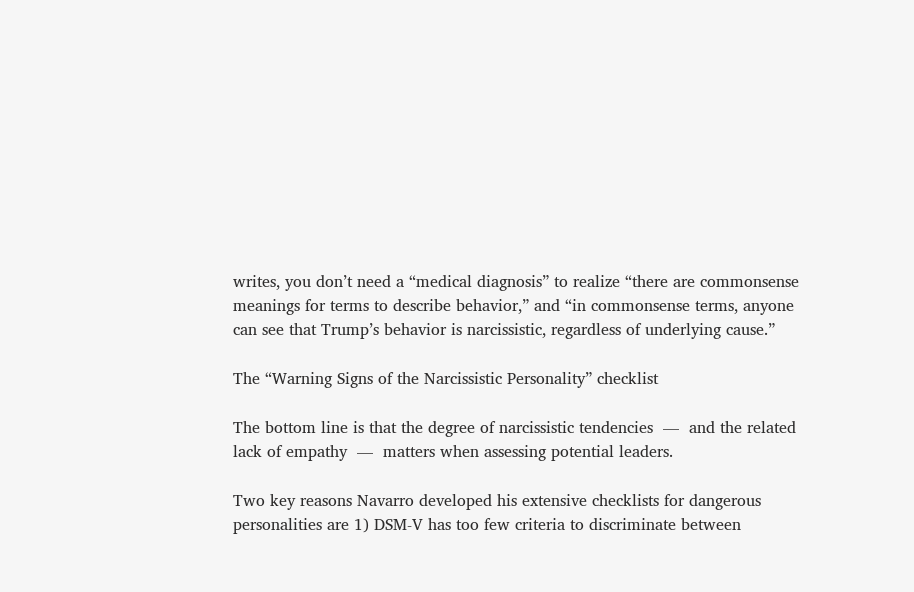writes, you don’t need a “medical diagnosis” to realize “there are commonsense meanings for terms to describe behavior,” and “in commonsense terms, anyone can see that Trump’s behavior is narcissistic, regardless of underlying cause.”

The “Warning Signs of the Narcissistic Personality” checklist

The bottom line is that the degree of narcissistic tendencies  —  and the related lack of empathy  —  matters when assessing potential leaders.

Two key reasons Navarro developed his extensive checklists for dangerous personalities are 1) DSM-V has too few criteria to discriminate between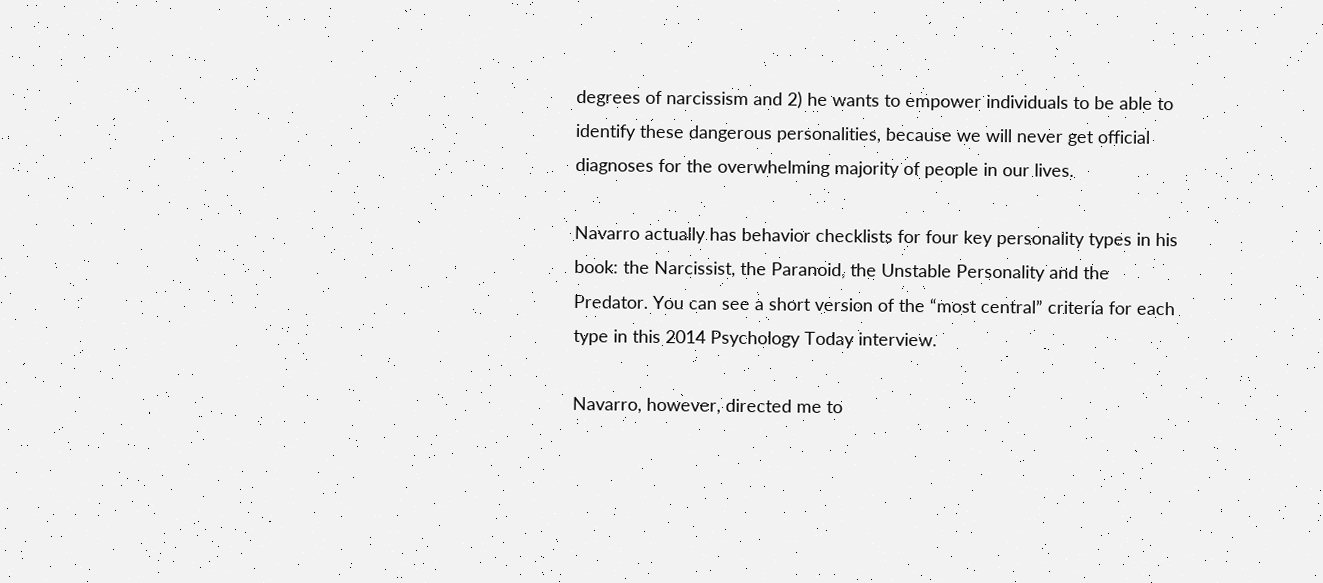degrees of narcissism and 2) he wants to empower individuals to be able to identify these dangerous personalities, because we will never get official diagnoses for the overwhelming majority of people in our lives.

Navarro actually has behavior checklists for four key personality types in his book: the Narcissist, the Paranoid, the Unstable Personality and the Predator. You can see a short version of the “most central” criteria for each type in this 2014 Psychology Today interview.

Navarro, however, directed me to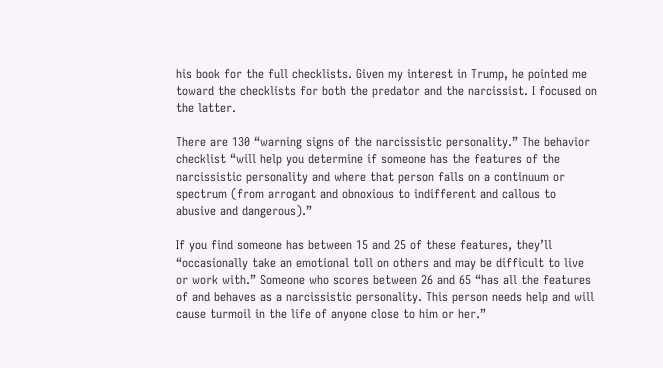his book for the full checklists. Given my interest in Trump, he pointed me toward the checklists for both the predator and the narcissist. I focused on the latter.

There are 130 “warning signs of the narcissistic personality.” The behavior checklist “will help you determine if someone has the features of the narcissistic personality and where that person falls on a continuum or spectrum (from arrogant and obnoxious to indifferent and callous to abusive and dangerous).”

If you find someone has between 15 and 25 of these features, they’ll “occasionally take an emotional toll on others and may be difficult to live or work with.” Someone who scores between 26 and 65 “has all the features of and behaves as a narcissistic personality. This person needs help and will cause turmoil in the life of anyone close to him or her.”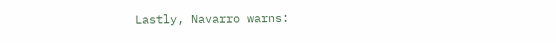Lastly, Navarro warns: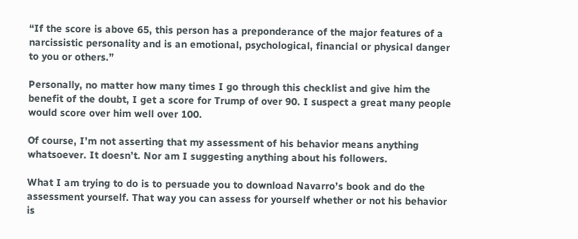“If the score is above 65, this person has a preponderance of the major features of a narcissistic personality and is an emotional, psychological, financial or physical danger to you or others.”

Personally, no matter how many times I go through this checklist and give him the benefit of the doubt, I get a score for Trump of over 90. I suspect a great many people would score over him well over 100.

Of course, I’m not asserting that my assessment of his behavior means anything whatsoever. It doesn’t. Nor am I suggesting anything about his followers.

What I am trying to do is to persuade you to download Navarro’s book and do the assessment yourself. That way you can assess for yourself whether or not his behavior is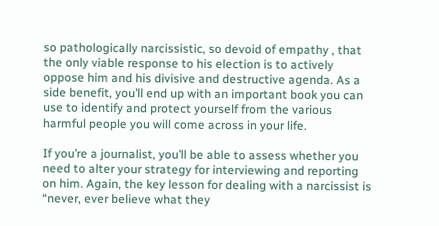so pathologically narcissistic, so devoid of empathy , that the only viable response to his election is to actively oppose him and his divisive and destructive agenda. As a side benefit, you’ll end up with an important book you can use to identify and protect yourself from the various harmful people you will come across in your life.

If you’re a journalist, you’ll be able to assess whether you need to alter your strategy for interviewing and reporting on him. Again, the key lesson for dealing with a narcissist is “never, ever believe what they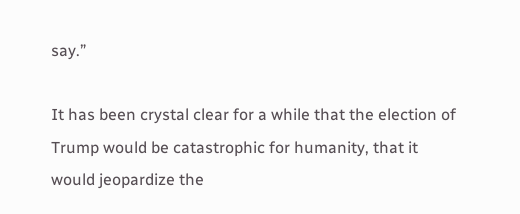say.”

It has been crystal clear for a while that the election of Trump would be catastrophic for humanity, that it would jeopardize the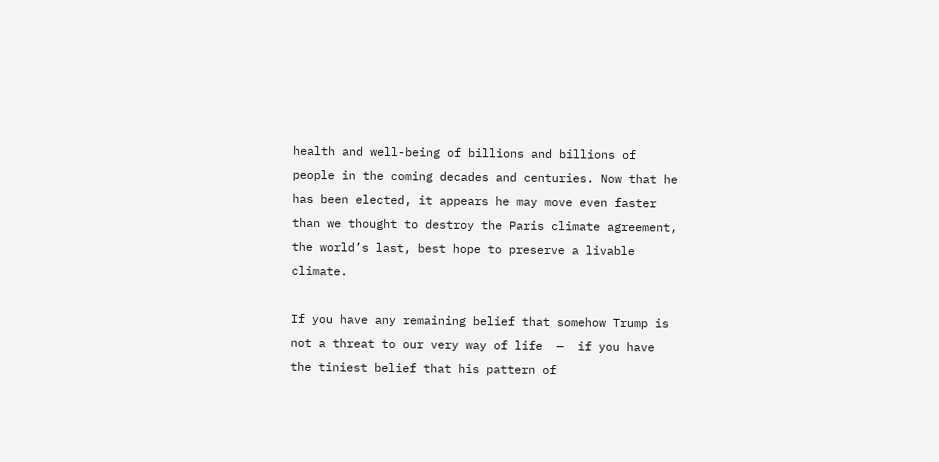health and well-being of billions and billions of people in the coming decades and centuries. Now that he has been elected, it appears he may move even faster than we thought to destroy the Paris climate agreement, the world’s last, best hope to preserve a livable climate.

If you have any remaining belief that somehow Trump is not a threat to our very way of life  —  if you have the tiniest belief that his pattern of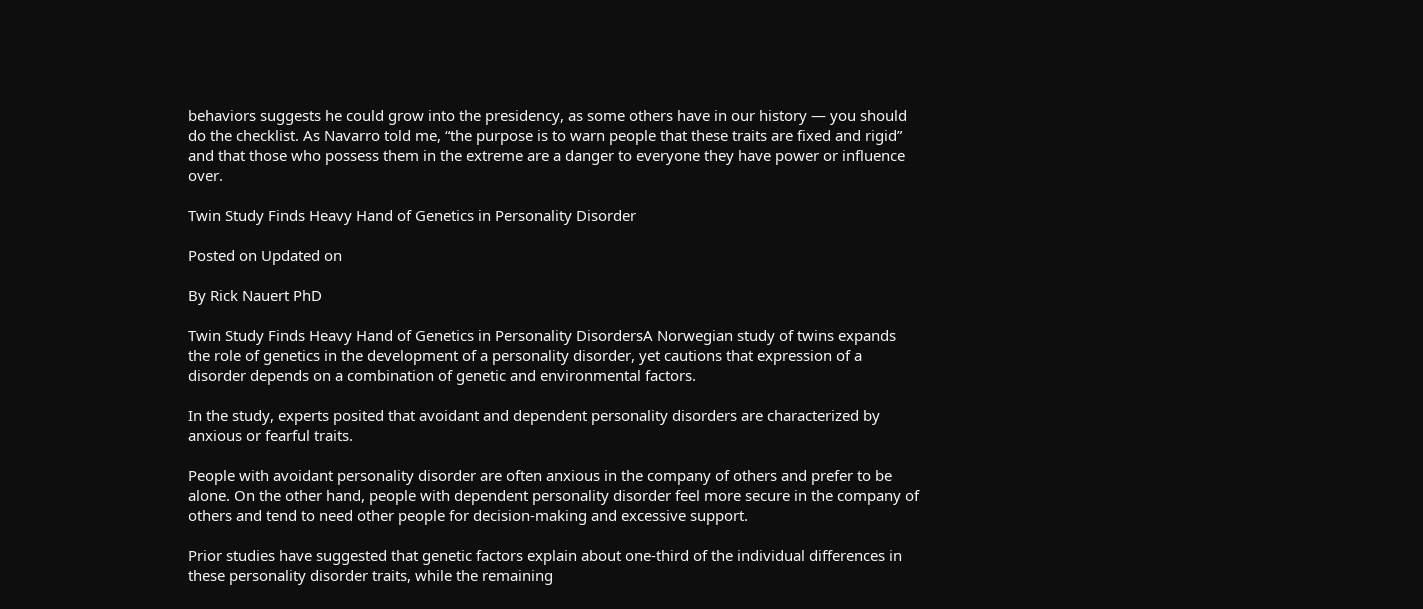behaviors suggests he could grow into the presidency, as some others have in our history — you should do the checklist. As Navarro told me, “the purpose is to warn people that these traits are fixed and rigid” and that those who possess them in the extreme are a danger to everyone they have power or influence over.

Twin Study Finds Heavy Hand of Genetics in Personality Disorder

Posted on Updated on

By Rick Nauert PhD

Twin Study Finds Heavy Hand of Genetics in Personality DisordersA Norwegian study of twins expands the role of genetics in the development of a personality disorder, yet cautions that expression of a disorder depends on a combination of genetic and environmental factors.

In the study, experts posited that avoidant and dependent personality disorders are characterized by anxious or fearful traits.

People with avoidant personality disorder are often anxious in the company of others and prefer to be alone. On the other hand, people with dependent personality disorder feel more secure in the company of others and tend to need other people for decision-making and excessive support.

Prior studies have suggested that genetic factors explain about one-third of the individual differences in these personality disorder traits, while the remaining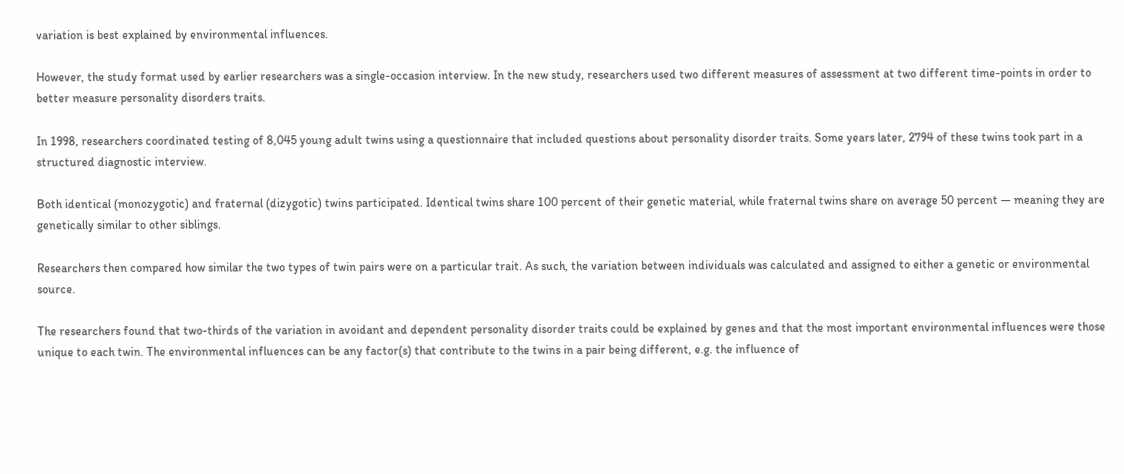variation is best explained by environmental influences.

However, the study format used by earlier researchers was a single-occasion interview. In the new study, researchers used two different measures of assessment at two different time-points in order to better measure personality disorders traits.

In 1998, researchers coordinated testing of 8,045 young adult twins using a questionnaire that included questions about personality disorder traits. Some years later, 2794 of these twins took part in a structured diagnostic interview.

Both identical (monozygotic) and fraternal (dizygotic) twins participated. Identical twins share 100 percent of their genetic material, while fraternal twins share on average 50 percent — meaning they are genetically similar to other siblings.

Researchers then compared how similar the two types of twin pairs were on a particular trait. As such, the variation between individuals was calculated and assigned to either a genetic or environmental source.

The researchers found that two-thirds of the variation in avoidant and dependent personality disorder traits could be explained by genes and that the most important environmental influences were those unique to each twin. The environmental influences can be any factor(s) that contribute to the twins in a pair being different, e.g. the influence of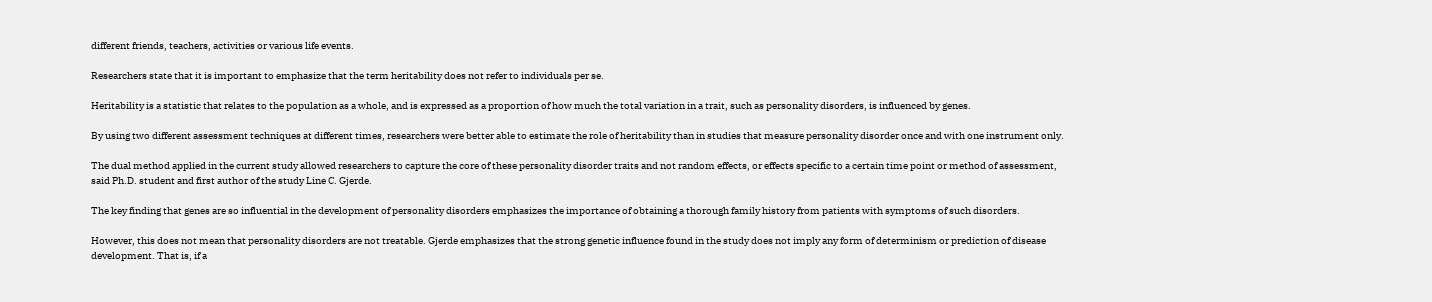different friends, teachers, activities or various life events.

Researchers state that it is important to emphasize that the term heritability does not refer to individuals per se.

Heritability is a statistic that relates to the population as a whole, and is expressed as a proportion of how much the total variation in a trait, such as personality disorders, is influenced by genes.

By using two different assessment techniques at different times, researchers were better able to estimate the role of heritability than in studies that measure personality disorder once and with one instrument only.

The dual method applied in the current study allowed researchers to capture the core of these personality disorder traits and not random effects, or effects specific to a certain time point or method of assessment, said Ph.D. student and first author of the study Line C. Gjerde.

The key finding that genes are so influential in the development of personality disorders emphasizes the importance of obtaining a thorough family history from patients with symptoms of such disorders.

However, this does not mean that personality disorders are not treatable. Gjerde emphasizes that the strong genetic influence found in the study does not imply any form of determinism or prediction of disease development. That is, if a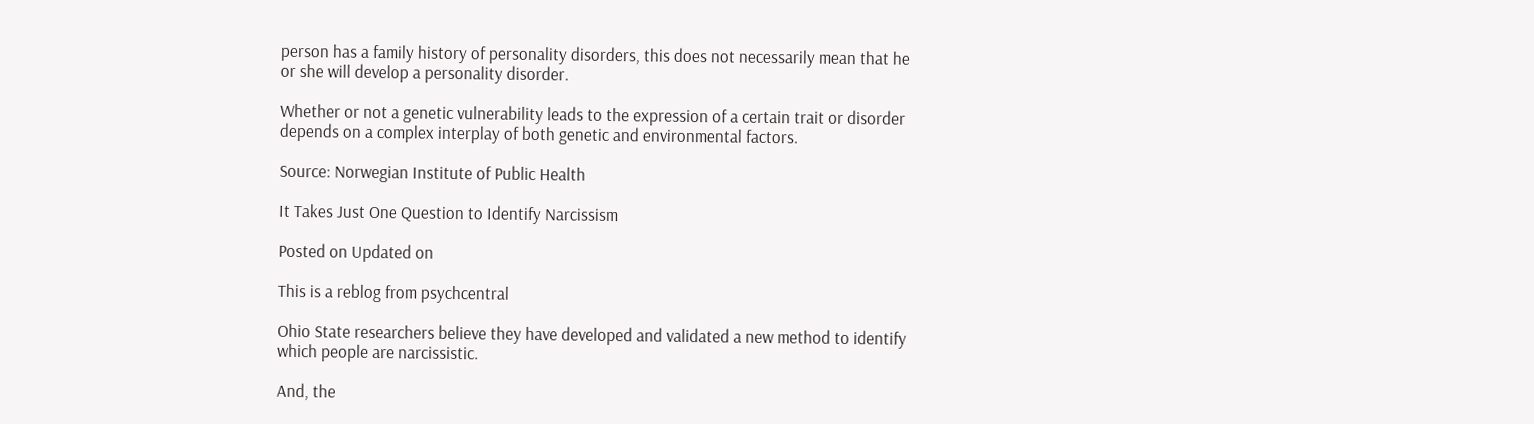person has a family history of personality disorders, this does not necessarily mean that he or she will develop a personality disorder.

Whether or not a genetic vulnerability leads to the expression of a certain trait or disorder depends on a complex interplay of both genetic and environmental factors.

Source: Norwegian Institute of Public Health

It Takes Just One Question to Identify Narcissism

Posted on Updated on

This is a reblog from psychcentral

Ohio State researchers believe they have developed and validated a new method to identify which people are narcissistic.

And, the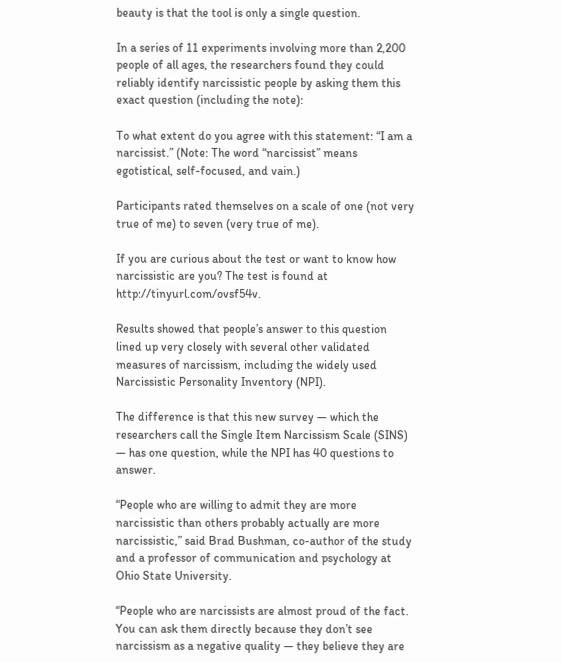beauty is that the tool is only a single question.

In a series of 11 experiments involving more than 2,200 people of all ages, the researchers found they could reliably identify narcissistic people by asking them this exact question (including the note):

To what extent do you agree with this statement: “I am a narcissist.” (Note: The word “narcissist” means egotistical, self-focused, and vain.)

Participants rated themselves on a scale of one (not very true of me) to seven (very true of me).

If you are curious about the test or want to know how narcissistic are you? The test is found at http://tinyurl.com/ovsf54v.

Results showed that people’s answer to this question lined up very closely with several other validated measures of narcissism, including the widely used Narcissistic Personality Inventory (NPI).

The difference is that this new survey — which the researchers call the Single Item Narcissism Scale (SINS) — has one question, while the NPI has 40 questions to answer.

“People who are willing to admit they are more narcissistic than others probably actually are more narcissistic,” said Brad Bushman, co-author of the study and a professor of communication and psychology at Ohio State University.

“People who are narcissists are almost proud of the fact. You can ask them directly because they don’t see narcissism as a negative quality — they believe they are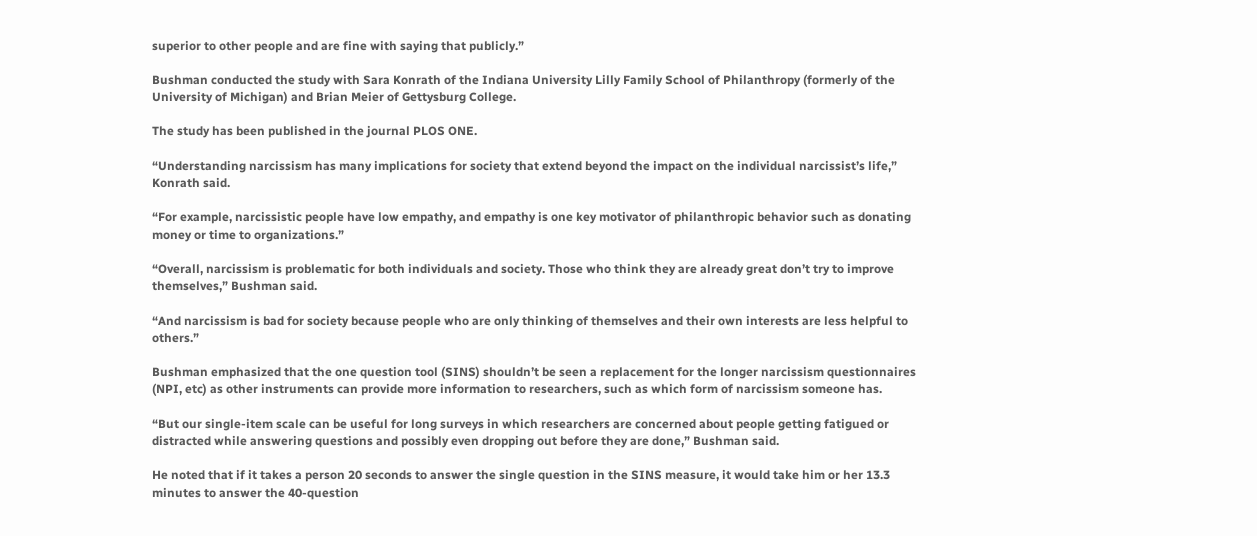superior to other people and are fine with saying that publicly.”

Bushman conducted the study with Sara Konrath of the Indiana University Lilly Family School of Philanthropy (formerly of the University of Michigan) and Brian Meier of Gettysburg College.

The study has been published in the journal PLOS ONE.

“Understanding narcissism has many implications for society that extend beyond the impact on the individual narcissist’s life,” Konrath said.

“For example, narcissistic people have low empathy, and empathy is one key motivator of philanthropic behavior such as donating money or time to organizations.”

“Overall, narcissism is problematic for both individuals and society. Those who think they are already great don’t try to improve themselves,” Bushman said.

“And narcissism is bad for society because people who are only thinking of themselves and their own interests are less helpful to others.”

Bushman emphasized that the one question tool (SINS) shouldn’t be seen a replacement for the longer narcissism questionnaires (NPI, etc) as other instruments can provide more information to researchers, such as which form of narcissism someone has.

“But our single-item scale can be useful for long surveys in which researchers are concerned about people getting fatigued or distracted while answering questions and possibly even dropping out before they are done,” Bushman said.

He noted that if it takes a person 20 seconds to answer the single question in the SINS measure, it would take him or her 13.3 minutes to answer the 40-question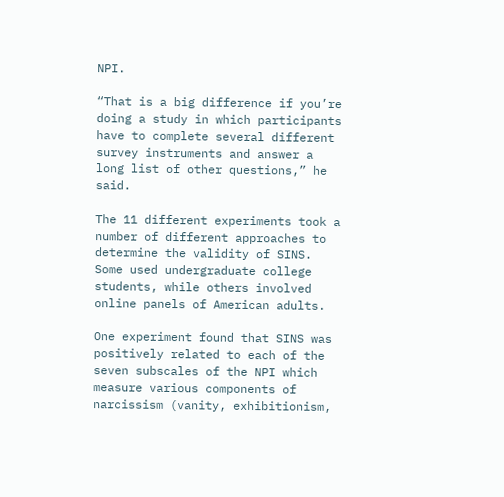NPI.

“That is a big difference if you’re doing a study in which participants have to complete several different survey instruments and answer a long list of other questions,” he said.

The 11 different experiments took a number of different approaches to determine the validity of SINS. Some used undergraduate college students, while others involved online panels of American adults.

One experiment found that SINS was positively related to each of the seven subscales of the NPI which measure various components of narcissism (vanity, exhibitionism,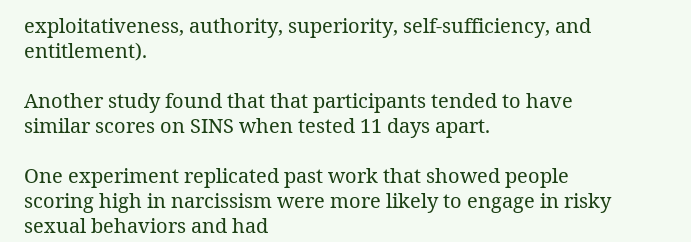exploitativeness, authority, superiority, self-sufficiency, and entitlement).

Another study found that that participants tended to have similar scores on SINS when tested 11 days apart.

One experiment replicated past work that showed people scoring high in narcissism were more likely to engage in risky sexual behaviors and had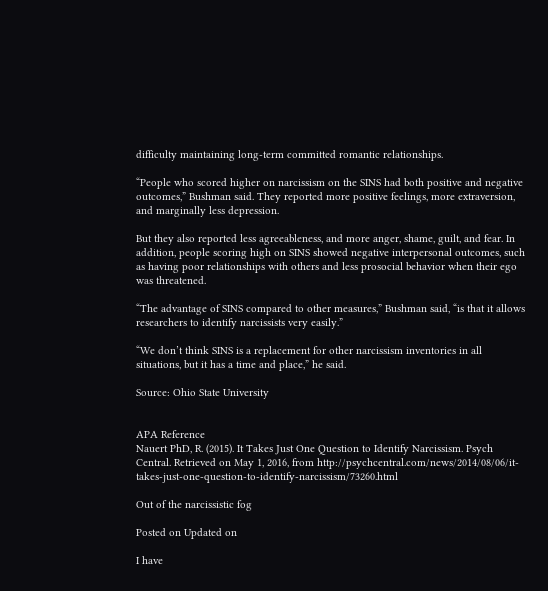difficulty maintaining long-term committed romantic relationships.

“People who scored higher on narcissism on the SINS had both positive and negative outcomes,” Bushman said. They reported more positive feelings, more extraversion, and marginally less depression.

But they also reported less agreeableness, and more anger, shame, guilt, and fear. In addition, people scoring high on SINS showed negative interpersonal outcomes, such as having poor relationships with others and less prosocial behavior when their ego was threatened.

“The advantage of SINS compared to other measures,” Bushman said, “is that it allows researchers to identify narcissists very easily.”

“We don’t think SINS is a replacement for other narcissism inventories in all situations, but it has a time and place,” he said.

Source: Ohio State University


APA Reference
Nauert PhD, R. (2015). It Takes Just One Question to Identify Narcissism. Psych Central. Retrieved on May 1, 2016, from http://psychcentral.com/news/2014/08/06/it-takes-just-one-question-to-identify-narcissism/73260.html

Out of the narcissistic fog

Posted on Updated on

I have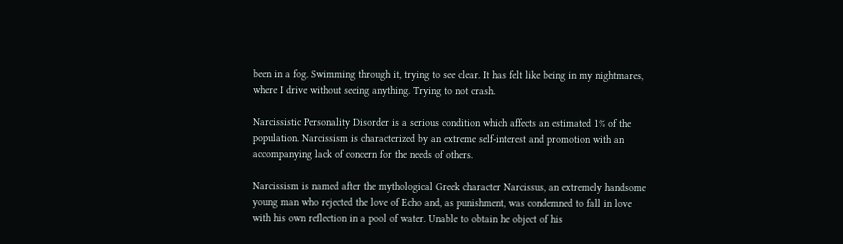been in a fog. Swimming through it, trying to see clear. It has felt like being in my nightmares, where I drive without seeing anything. Trying to not crash.

Narcissistic Personality Disorder is a serious condition which affects an estimated 1% of the population. Narcissism is characterized by an extreme self-interest and promotion with an accompanying lack of concern for the needs of others.

Narcissism is named after the mythological Greek character Narcissus, an extremely handsome young man who rejected the love of Echo and, as punishment, was condemned to fall in love with his own reflection in a pool of water. Unable to obtain he object of his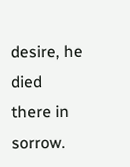desire, he died there in sorrow.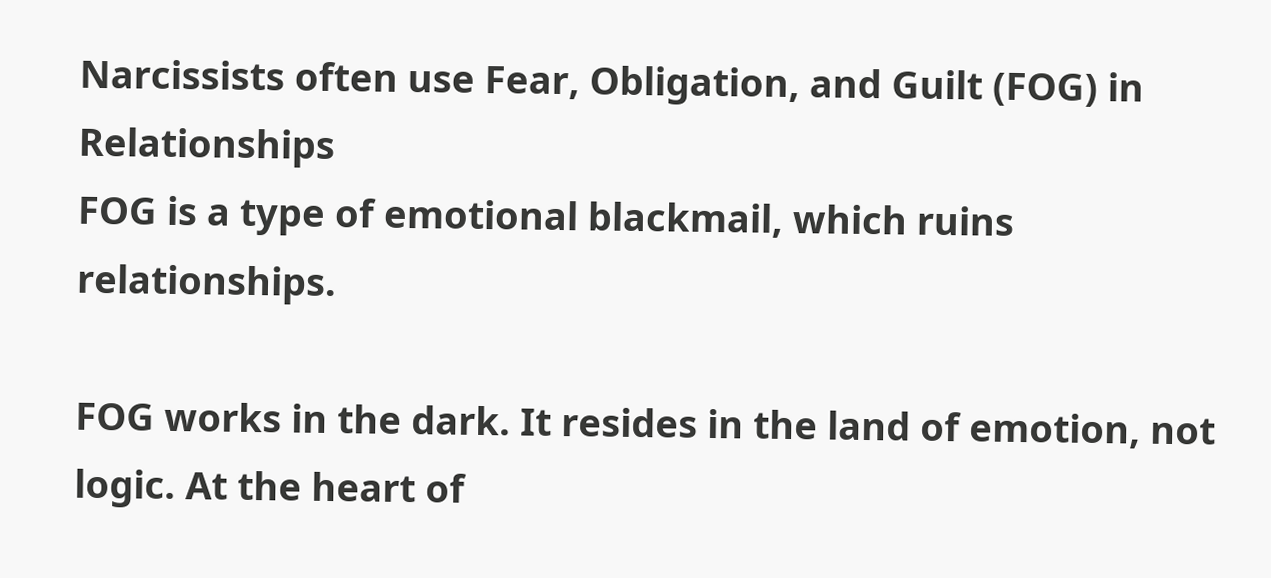Narcissists often use Fear, Obligation, and Guilt (FOG) in Relationships
FOG is a type of emotional blackmail, which ruins relationships.

FOG works in the dark. It resides in the land of emotion, not logic. At the heart of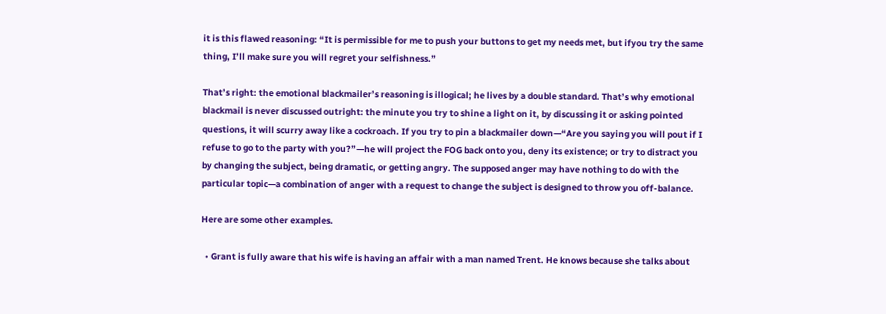it is this flawed reasoning: “It is permissible for me to push your buttons to get my needs met, but ifyou try the same thing, I’ll make sure you will regret your selfishness.”

That’s right: the emotional blackmailer’s reasoning is illogical; he lives by a double standard. That’s why emotional blackmail is never discussed outright: the minute you try to shine a light on it, by discussing it or asking pointed questions, it will scurry away like a cockroach. If you try to pin a blackmailer down—“Are you saying you will pout if I refuse to go to the party with you?”—he will project the FOG back onto you, deny its existence; or try to distract you by changing the subject, being dramatic, or getting angry. The supposed anger may have nothing to do with the particular topic—a combination of anger with a request to change the subject is designed to throw you off-balance.

Here are some other examples.

  • Grant is fully aware that his wife is having an affair with a man named Trent. He knows because she talks about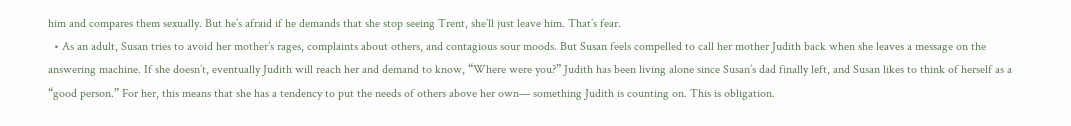him and compares them sexually. But he’s afraid if he demands that she stop seeing Trent, she’ll just leave him. That’s fear.
  • As an adult, Susan tries to avoid her mother’s rages, complaints about others, and contagious sour moods. But Susan feels compelled to call her mother Judith back when she leaves a message on the answering machine. If she doesn’t, eventually Judith will reach her and demand to know, “Where were you?” Judith has been living alone since Susan’s dad finally left, and Susan likes to think of herself as a “good person.” For her, this means that she has a tendency to put the needs of others above her own— something Judith is counting on. This is obligation.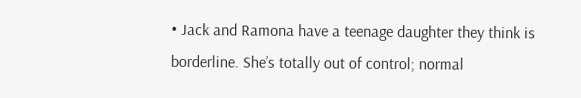• Jack and Ramona have a teenage daughter they think is borderline. She’s totally out of control; normal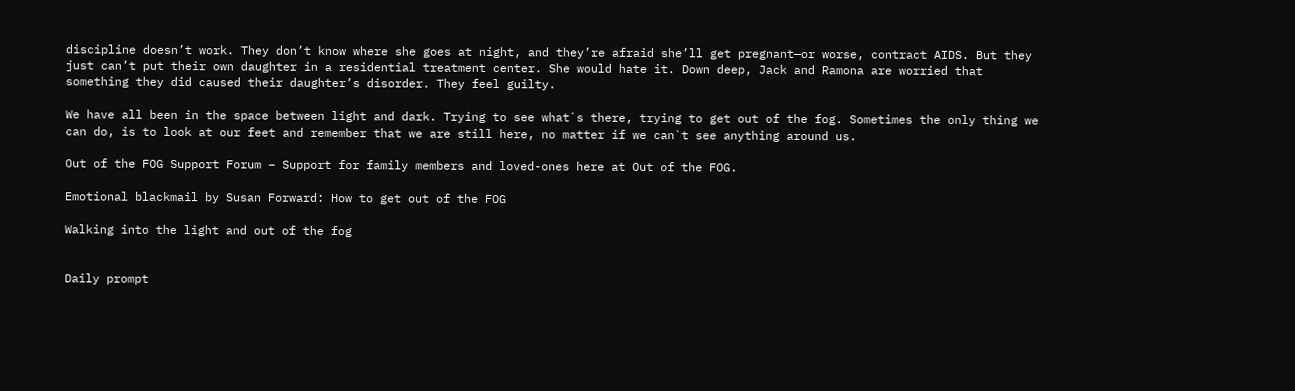discipline doesn’t work. They don’t know where she goes at night, and they’re afraid she’ll get pregnant—or worse, contract AIDS. But they just can’t put their own daughter in a residential treatment center. She would hate it. Down deep, Jack and Ramona are worried that something they did caused their daughter’s disorder. They feel guilty.

We have all been in the space between light and dark. Trying to see what`s there, trying to get out of the fog. Sometimes the only thing we can do, is to look at our feet and remember that we are still here, no matter if we can`t see anything around us.

Out of the FOG Support Forum – Support for family members and loved-ones here at Out of the FOG.

Emotional blackmail by Susan Forward: How to get out of the FOG

Walking into the light and out of the fog


Daily prompt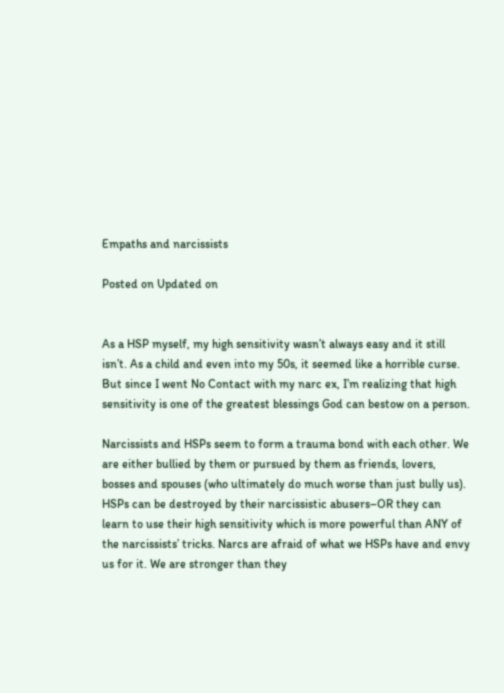Empaths and narcissists

Posted on Updated on


As a HSP myself, my high sensitivity wasn’t always easy and it still isn’t. As a child and even into my 50s, it seemed like a horrible curse. But since I went No Contact with my narc ex, I’m realizing that high sensitivity is one of the greatest blessings God can bestow on a person.

Narcissists and HSPs seem to form a trauma bond with each other. We are either bullied by them or pursued by them as friends, lovers, bosses and spouses (who ultimately do much worse than just bully us). HSPs can be destroyed by their narcissistic abusers–OR they can learn to use their high sensitivity which is more powerful than ANY of the narcissists’ tricks. Narcs are afraid of what we HSPs have and envy us for it. We are stronger than they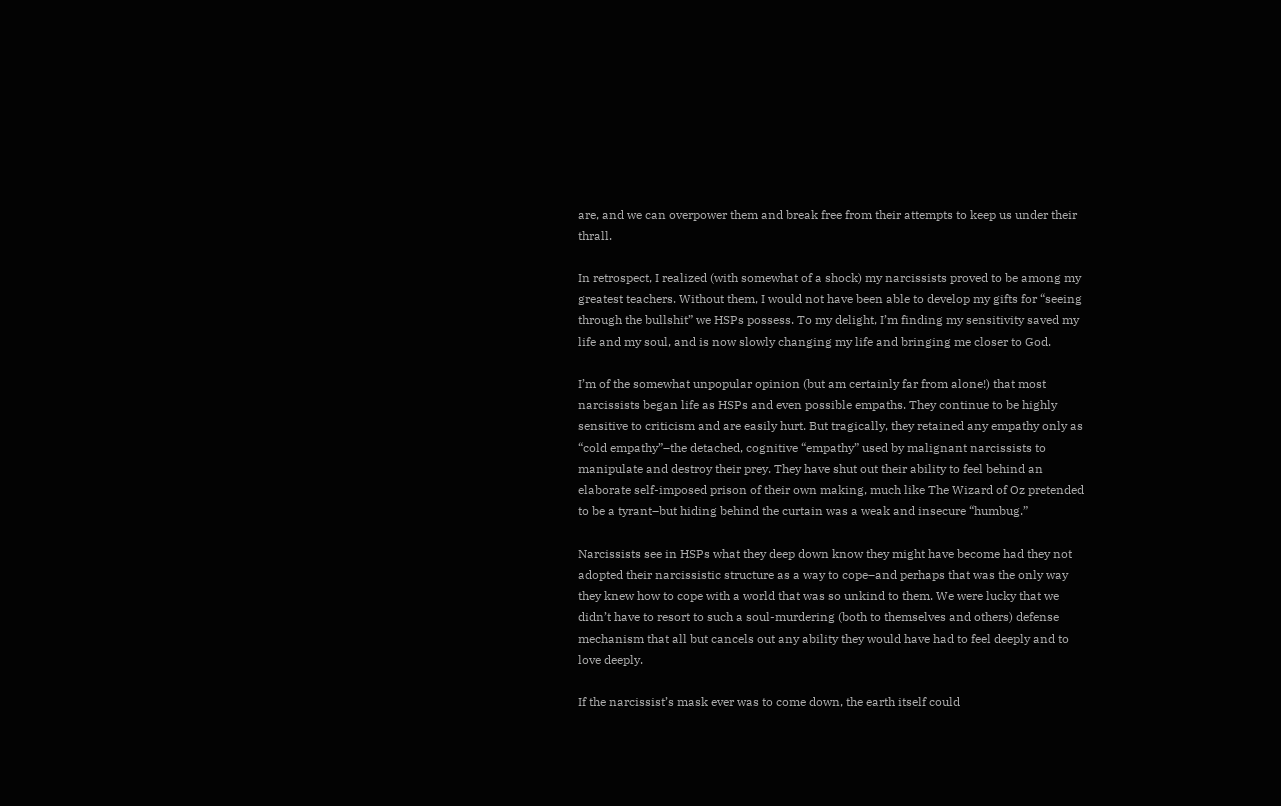are, and we can overpower them and break free from their attempts to keep us under their thrall.

In retrospect, I realized (with somewhat of a shock) my narcissists proved to be among my greatest teachers. Without them, I would not have been able to develop my gifts for “seeing through the bullshit” we HSPs possess. To my delight, I’m finding my sensitivity saved my life and my soul, and is now slowly changing my life and bringing me closer to God.

I’m of the somewhat unpopular opinion (but am certainly far from alone!) that most narcissists began life as HSPs and even possible empaths. They continue to be highly sensitive to criticism and are easily hurt. But tragically, they retained any empathy only as “cold empathy”–the detached, cognitive “empathy” used by malignant narcissists to manipulate and destroy their prey. They have shut out their ability to feel behind an elaborate self-imposed prison of their own making, much like The Wizard of Oz pretended to be a tyrant–but hiding behind the curtain was a weak and insecure “humbug.”

Narcissists see in HSPs what they deep down know they might have become had they not adopted their narcissistic structure as a way to cope–and perhaps that was the only way they knew how to cope with a world that was so unkind to them. We were lucky that we didn’t have to resort to such a soul-murdering (both to themselves and others) defense mechanism that all but cancels out any ability they would have had to feel deeply and to love deeply.

If the narcissist’s mask ever was to come down, the earth itself could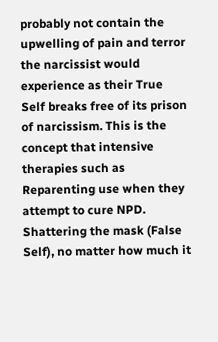probably not contain the upwelling of pain and terror the narcissist would experience as their True Self breaks free of its prison of narcissism. This is the concept that intensive therapies such as Reparenting use when they attempt to cure NPD. Shattering the mask (False Self), no matter how much it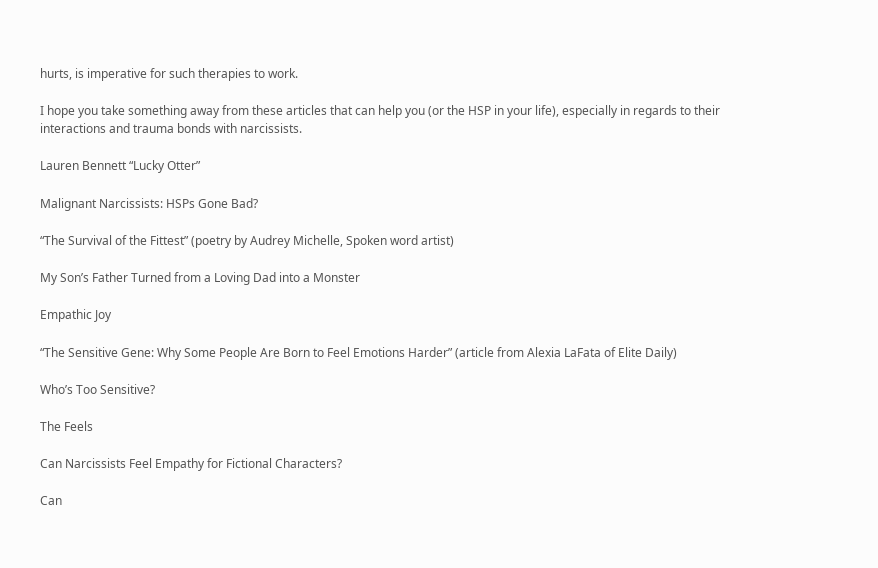hurts, is imperative for such therapies to work.

I hope you take something away from these articles that can help you (or the HSP in your life), especially in regards to their interactions and trauma bonds with narcissists.

Lauren Bennett “Lucky Otter”

Malignant Narcissists: HSPs Gone Bad?

“The Survival of the Fittest” (poetry by Audrey Michelle, Spoken word artist)

My Son’s Father Turned from a Loving Dad into a Monster

Empathic Joy

“The Sensitive Gene: Why Some People Are Born to Feel Emotions Harder” (article from Alexia LaFata of Elite Daily)

Who’s Too Sensitive?

The Feels

Can Narcissists Feel Empathy for Fictional Characters?

Can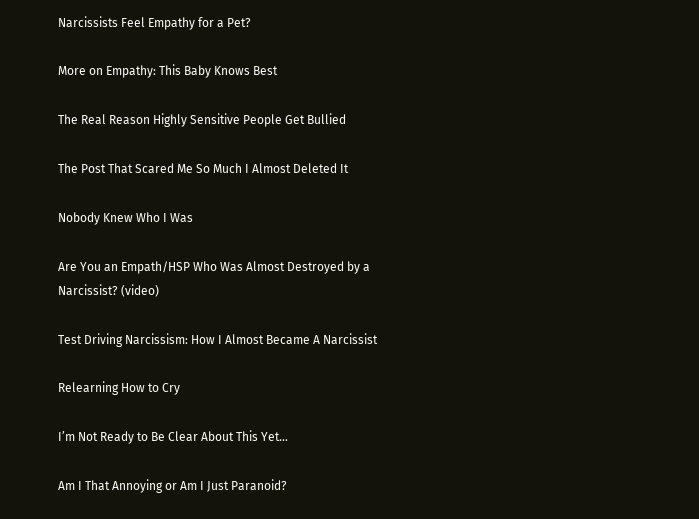Narcissists Feel Empathy for a Pet?

More on Empathy: This Baby Knows Best

The Real Reason Highly Sensitive People Get Bullied

The Post That Scared Me So Much I Almost Deleted It

Nobody Knew Who I Was

Are You an Empath/HSP Who Was Almost Destroyed by a Narcissist? (video)

Test Driving Narcissism: How I Almost Became A Narcissist

Relearning How to Cry

I’m Not Ready to Be Clear About This Yet…

Am I That Annoying or Am I Just Paranoid?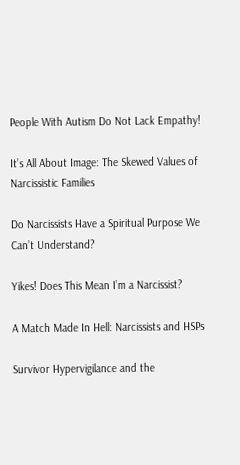People With Autism Do Not Lack Empathy!

It’s All About Image: The Skewed Values of Narcissistic Families

Do Narcissists Have a Spiritual Purpose We Can’t Understand?

Yikes! Does This Mean I’m a Narcissist?

A Match Made In Hell: Narcissists and HSPs

Survivor Hypervigilance and the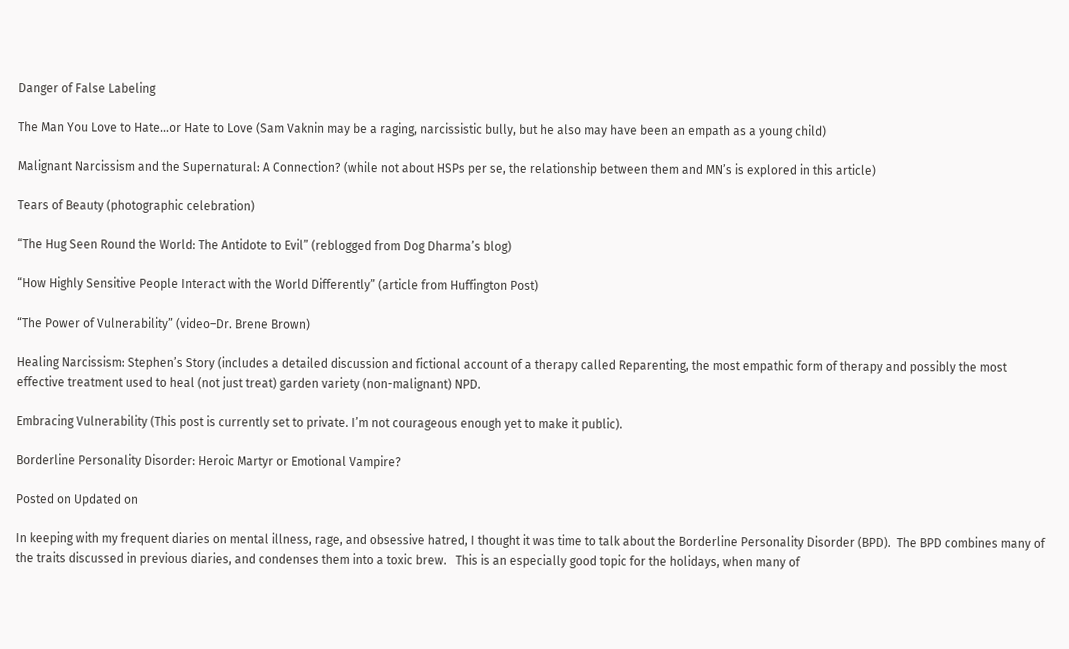Danger of False Labeling

The Man You Love to Hate…or Hate to Love (Sam Vaknin may be a raging, narcissistic bully, but he also may have been an empath as a young child)

Malignant Narcissism and the Supernatural: A Connection? (while not about HSPs per se, the relationship between them and MN’s is explored in this article)

Tears of Beauty (photographic celebration)

“The Hug Seen Round the World: The Antidote to Evil” (reblogged from Dog Dharma’s blog)

“How Highly Sensitive People Interact with the World Differently” (article from Huffington Post)

“The Power of Vulnerability” (video–Dr. Brene Brown)

Healing Narcissism: Stephen’s Story (includes a detailed discussion and fictional account of a therapy called Reparenting, the most empathic form of therapy and possibly the most effective treatment used to heal (not just treat) garden variety (non-malignant) NPD.

Embracing Vulnerability (This post is currently set to private. I’m not courageous enough yet to make it public).

Borderline Personality Disorder: Heroic Martyr or Emotional Vampire?

Posted on Updated on

In keeping with my frequent diaries on mental illness, rage, and obsessive hatred, I thought it was time to talk about the Borderline Personality Disorder (BPD).  The BPD combines many of the traits discussed in previous diaries, and condenses them into a toxic brew.   This is an especially good topic for the holidays, when many of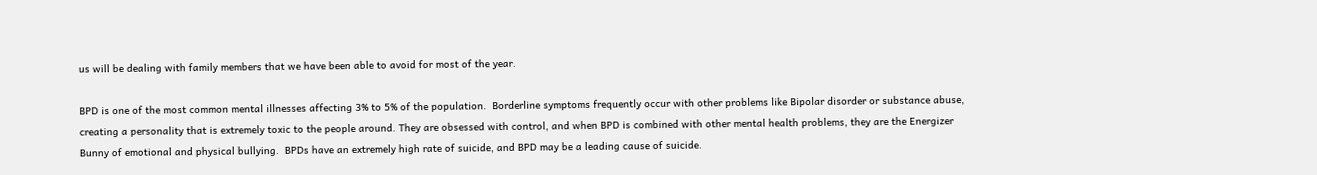us will be dealing with family members that we have been able to avoid for most of the year.

BPD is one of the most common mental illnesses affecting 3% to 5% of the population.  Borderline symptoms frequently occur with other problems like Bipolar disorder or substance abuse, creating a personality that is extremely toxic to the people around. They are obsessed with control, and when BPD is combined with other mental health problems, they are the Energizer Bunny of emotional and physical bullying.  BPDs have an extremely high rate of suicide, and BPD may be a leading cause of suicide.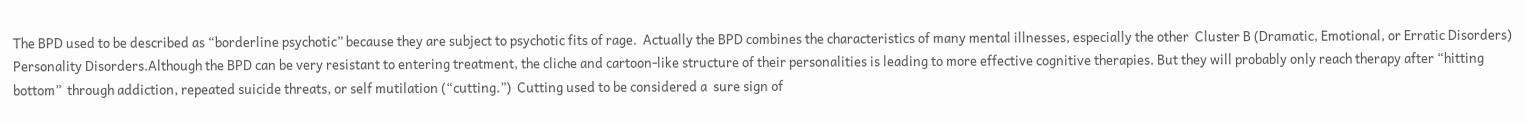The BPD used to be described as “borderline psychotic” because they are subject to psychotic fits of rage.  Actually the BPD combines the characteristics of many mental illnesses, especially the other  Cluster B (Dramatic, Emotional, or Erratic Disorders) Personality Disorders.Although the BPD can be very resistant to entering treatment, the cliche and cartoon-like structure of their personalities is leading to more effective cognitive therapies. But they will probably only reach therapy after “hitting bottom”  through addiction, repeated suicide threats, or self mutilation (“cutting.”)  Cutting used to be considered a  sure sign of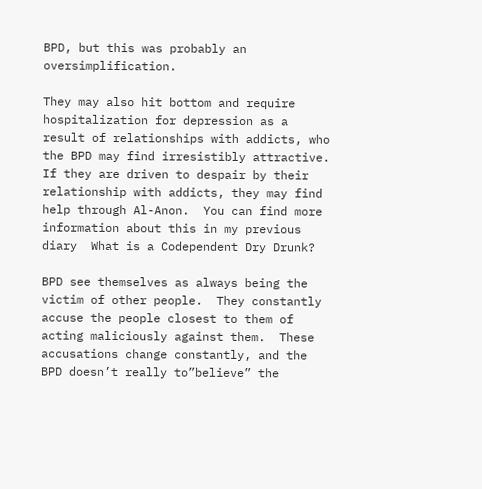BPD, but this was probably an  oversimplification.

They may also hit bottom and require hospitalization for depression as a result of relationships with addicts, who the BPD may find irresistibly attractive.  If they are driven to despair by their relationship with addicts, they may find help through Al-Anon.  You can find more information about this in my previous diary  What is a Codependent Dry Drunk?

BPD see themselves as always being the victim of other people.  They constantly accuse the people closest to them of acting maliciously against them.  These accusations change constantly, and the BPD doesn’t really to”believe” the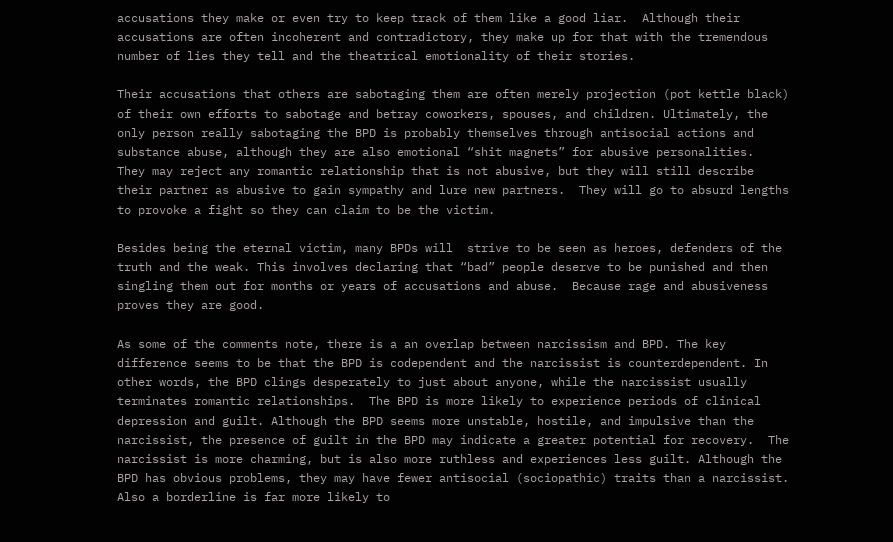accusations they make or even try to keep track of them like a good liar.  Although their accusations are often incoherent and contradictory, they make up for that with the tremendous number of lies they tell and the theatrical emotionality of their stories.

Their accusations that others are sabotaging them are often merely projection (pot kettle black) of their own efforts to sabotage and betray coworkers, spouses, and children. Ultimately, the only person really sabotaging the BPD is probably themselves through antisocial actions and substance abuse, although they are also emotional “shit magnets” for abusive personalities.  They may reject any romantic relationship that is not abusive, but they will still describe their partner as abusive to gain sympathy and lure new partners.  They will go to absurd lengths to provoke a fight so they can claim to be the victim.

Besides being the eternal victim, many BPDs will  strive to be seen as heroes, defenders of the truth and the weak. This involves declaring that “bad” people deserve to be punished and then singling them out for months or years of accusations and abuse.  Because rage and abusiveness proves they are good.

As some of the comments note, there is a an overlap between narcissism and BPD. The key difference seems to be that the BPD is codependent and the narcissist is counterdependent. In other words, the BPD clings desperately to just about anyone, while the narcissist usually terminates romantic relationships.  The BPD is more likely to experience periods of clinical depression and guilt. Although the BPD seems more unstable, hostile, and impulsive than the narcissist, the presence of guilt in the BPD may indicate a greater potential for recovery.  The narcissist is more charming, but is also more ruthless and experiences less guilt. Although the BPD has obvious problems, they may have fewer antisocial (sociopathic) traits than a narcissist.  Also a borderline is far more likely to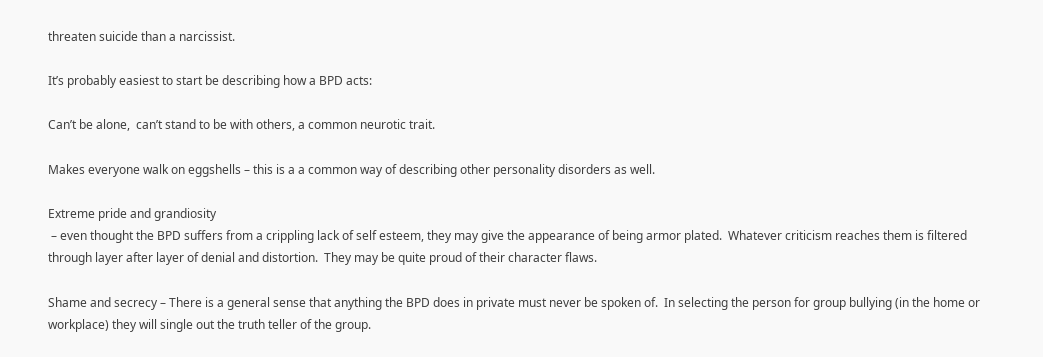threaten suicide than a narcissist.

It’s probably easiest to start be describing how a BPD acts:

Can’t be alone,  can’t stand to be with others, a common neurotic trait.

Makes everyone walk on eggshells – this is a a common way of describing other personality disorders as well.

Extreme pride and grandiosity
 – even thought the BPD suffers from a crippling lack of self esteem, they may give the appearance of being armor plated.  Whatever criticism reaches them is filtered through layer after layer of denial and distortion.  They may be quite proud of their character flaws.

Shame and secrecy – There is a general sense that anything the BPD does in private must never be spoken of.  In selecting the person for group bullying (in the home or workplace) they will single out the truth teller of the group.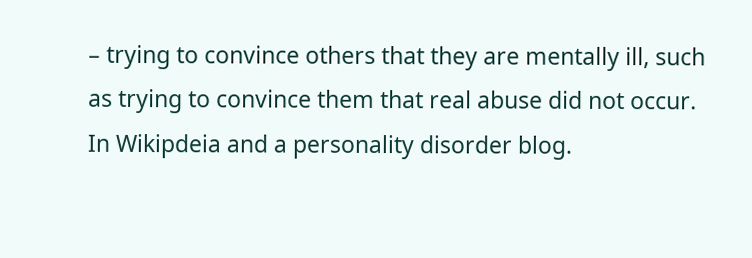– trying to convince others that they are mentally ill, such as trying to convince them that real abuse did not occur. In Wikipdeia and a personality disorder blog.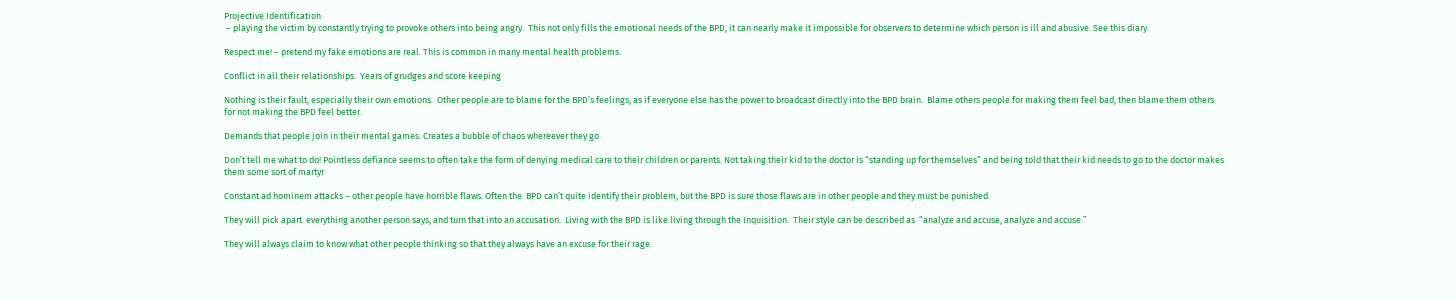Projective Identification
 – playing the victim by constantly trying to provoke others into being angry.  This not only fills the emotional needs of the BPD, it can nearly make it impossible for observers to determine which person is ill and abusive. See this diary.

Respect me! – pretend my fake emotions are real. This is common in many mental health problems.

Conflict in all their relationships.  Years of grudges and score keeping

Nothing is their fault, especially their own emotions.  Other people are to blame for the BPD’s feelings, as if everyone else has the power to broadcast directly into the BPD brain.  Blame others people for making them feel bad, then blame them others for not making the BPD feel better.

Demands that people join in their mental games. Creates a bubble of chaos whereever they go.

Don’t tell me what to do! Pointless defiance seems to often take the form of denying medical care to their children or parents. Not taking their kid to the doctor is “standing up for themselves” and being told that their kid needs to go to the doctor makes them some sort of martyr

Constant ad hominem attacks – other people have horrible flaws. Often the  BPD can’t quite identify their problem, but the BPD is sure those flaws are in other people and they must be punished.

They will pick apart  everything another person says, and turn that into an accusation.  Living with the BPD is like living through the Inquisition.  Their style can be described as  “analyze and accuse, analyze and accuse.”

They will always claim to know what other people thinking so that they always have an excuse for their rage.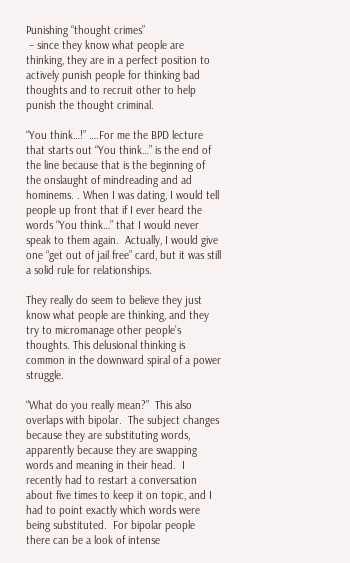Punishing “thought crimes”
 – since they know what people are thinking, they are in a perfect position to actively punish people for thinking bad thoughts and to recruit other to help punish the thought criminal.

“You think…!” ….For me the BPD lecture that starts out “You think…” is the end of the line because that is the beginning of the onslaught of mindreading and ad hominems. . When I was dating, I would tell people up front that if I ever heard the words “You think…” that I would never speak to them again.  Actually, I would give one “get out of jail free” card, but it was still a solid rule for relationships.

They really do seem to believe they just know what people are thinking, and they try to micromanage other people’s thoughts. This delusional thinking is common in the downward spiral of a power struggle.

“What do you really mean?”  This also overlaps with bipolar.  The subject changes because they are substituting words, apparently because they are swapping words and meaning in their head.  I recently had to restart a conversation about five times to keep it on topic, and I had to point exactly which words were being substituted.  For bipolar people there can be a look of intense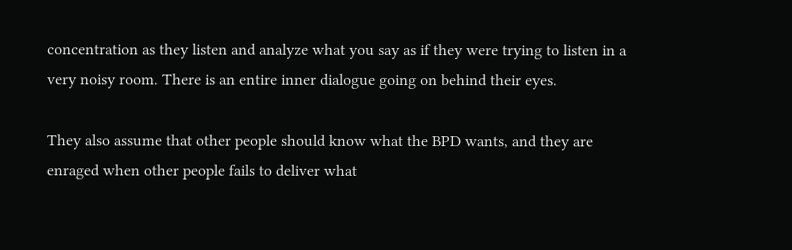concentration as they listen and analyze what you say as if they were trying to listen in a very noisy room. There is an entire inner dialogue going on behind their eyes.

They also assume that other people should know what the BPD wants, and they are enraged when other people fails to deliver what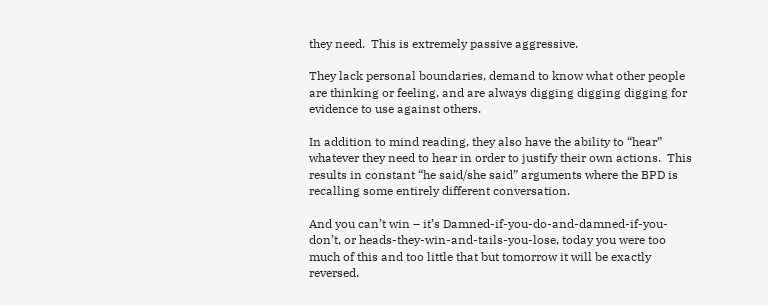they need.  This is extremely passive aggressive.

They lack personal boundaries, demand to know what other people are thinking or feeling, and are always digging digging digging for evidence to use against others.

In addition to mind reading, they also have the ability to “hear” whatever they need to hear in order to justify their own actions.  This results in constant “he said/she said” arguments where the BPD is recalling some entirely different conversation.

And you can’t win – it’s Damned-if-you-do-and-damned-if-you-don’t, or heads-they-win-and-tails-you-lose, today you were too much of this and too little that but tomorrow it will be exactly reversed.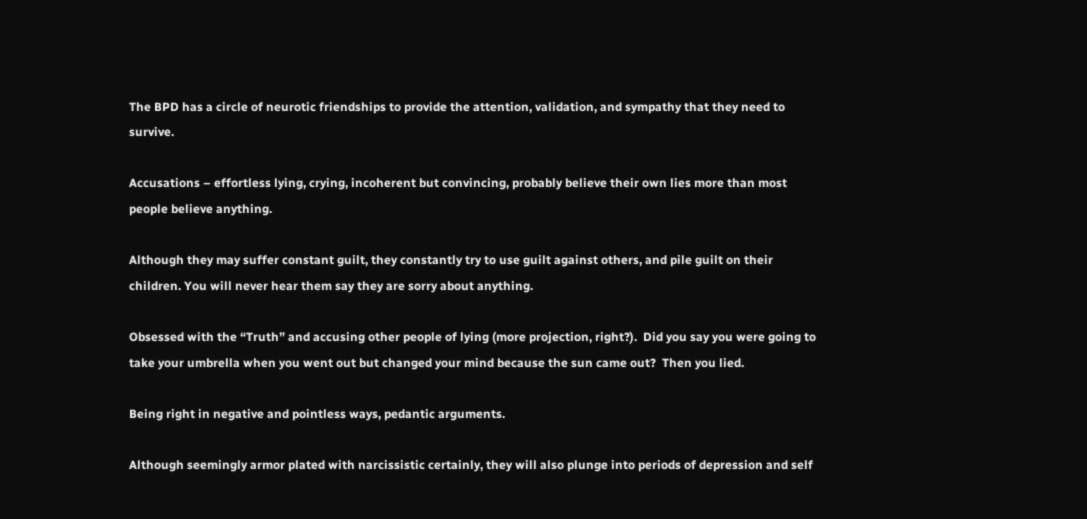The BPD has a circle of neurotic friendships to provide the attention, validation, and sympathy that they need to survive.

Accusations – effortless lying, crying, incoherent but convincing, probably believe their own lies more than most people believe anything.

Although they may suffer constant guilt, they constantly try to use guilt against others, and pile guilt on their children. You will never hear them say they are sorry about anything.

Obsessed with the “Truth” and accusing other people of lying (more projection, right?).  Did you say you were going to take your umbrella when you went out but changed your mind because the sun came out?  Then you lied.

Being right in negative and pointless ways, pedantic arguments.

Although seemingly armor plated with narcissistic certainly, they will also plunge into periods of depression and self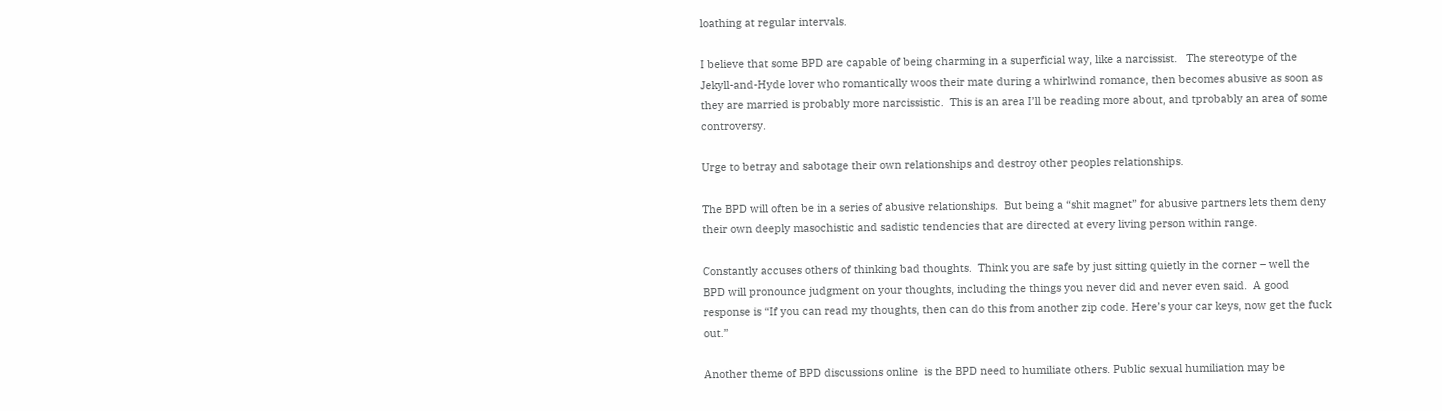loathing at regular intervals.

I believe that some BPD are capable of being charming in a superficial way, like a narcissist.   The stereotype of the Jekyll-and-Hyde lover who romantically woos their mate during a whirlwind romance, then becomes abusive as soon as they are married is probably more narcissistic.  This is an area I’ll be reading more about, and tprobably an area of some controversy.

Urge to betray and sabotage their own relationships and destroy other peoples relationships.

The BPD will often be in a series of abusive relationships.  But being a “shit magnet” for abusive partners lets them deny their own deeply masochistic and sadistic tendencies that are directed at every living person within range.

Constantly accuses others of thinking bad thoughts.  Think you are safe by just sitting quietly in the corner – well the BPD will pronounce judgment on your thoughts, including the things you never did and never even said.  A good response is “If you can read my thoughts, then can do this from another zip code. Here’s your car keys, now get the fuck out.”

Another theme of BPD discussions online  is the BPD need to humiliate others. Public sexual humiliation may be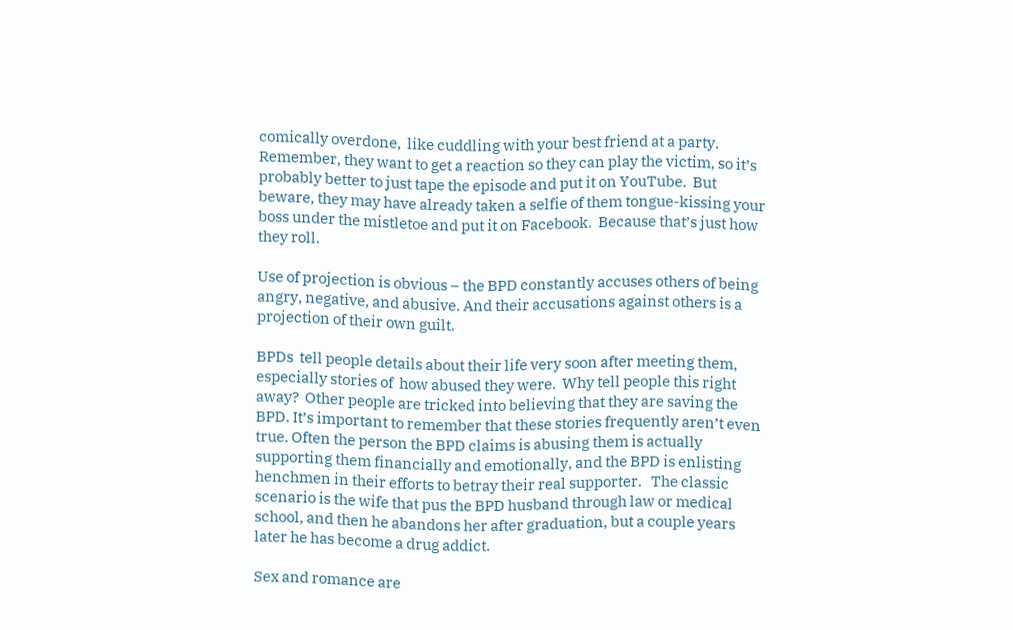comically overdone,  like cuddling with your best friend at a party.  Remember, they want to get a reaction so they can play the victim, so it’s probably better to just tape the episode and put it on YouTube.  But beware, they may have already taken a selfie of them tongue-kissing your boss under the mistletoe and put it on Facebook.  Because that’s just how they roll.

Use of projection is obvious – the BPD constantly accuses others of being angry, negative, and abusive. And their accusations against others is a projection of their own guilt.

BPDs  tell people details about their life very soon after meeting them, especially stories of  how abused they were.  Why tell people this right away?  Other people are tricked into believing that they are saving the BPD. It’s important to remember that these stories frequently aren’t even true. Often the person the BPD claims is abusing them is actually supporting them financially and emotionally, and the BPD is enlisting henchmen in their efforts to betray their real supporter.   The classic scenario is the wife that pus the BPD husband through law or medical school, and then he abandons her after graduation, but a couple years later he has become a drug addict.

Sex and romance are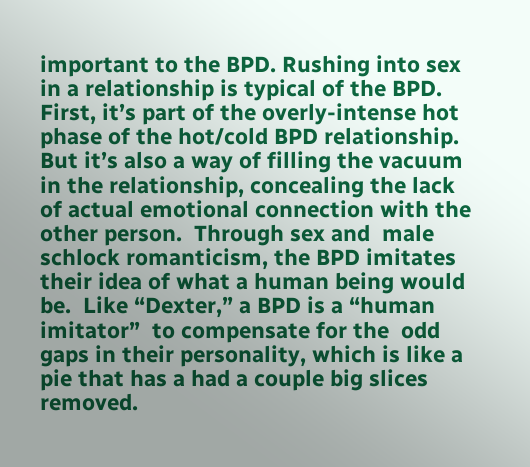important to the BPD. Rushing into sex in a relationship is typical of the BPD.  First, it’s part of the overly-intense hot phase of the hot/cold BPD relationship.  But it’s also a way of filling the vacuum in the relationship, concealing the lack of actual emotional connection with the other person.  Through sex and  male schlock romanticism, the BPD imitates their idea of what a human being would be.  Like “Dexter,” a BPD is a “human imitator”  to compensate for the  odd gaps in their personality, which is like a pie that has a had a couple big slices removed.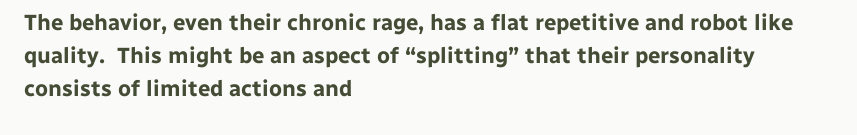The behavior, even their chronic rage, has a flat repetitive and robot like quality.  This might be an aspect of “splitting” that their personality consists of limited actions and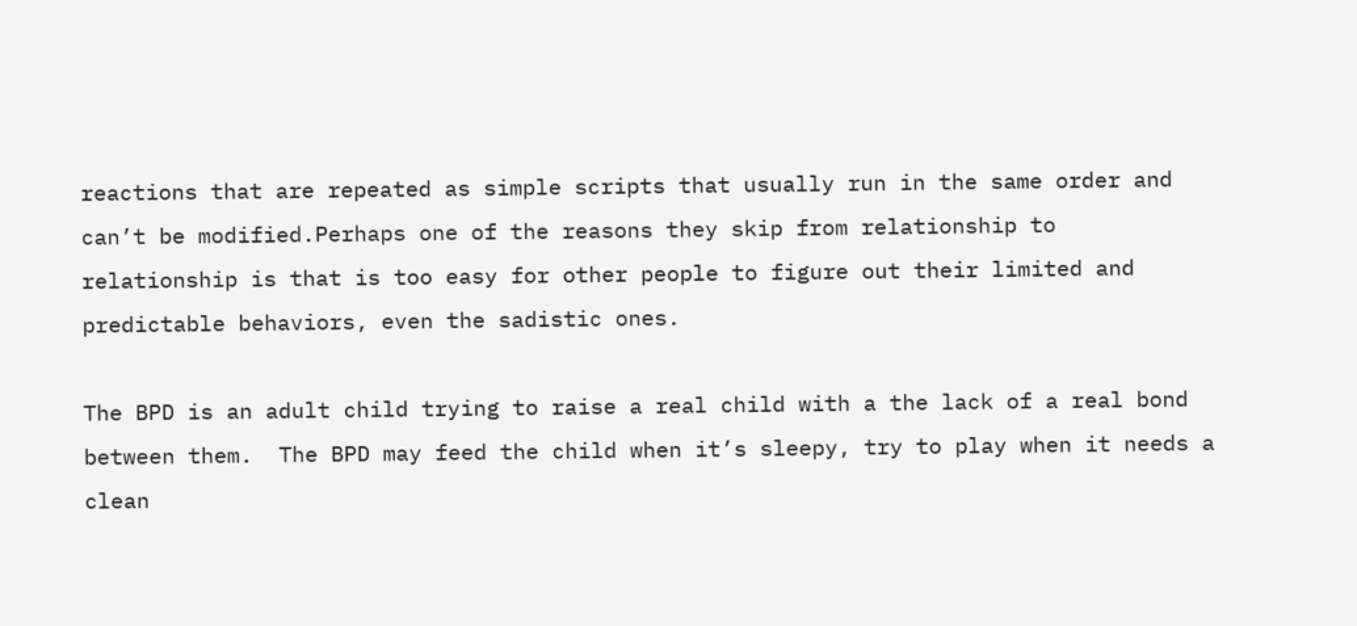reactions that are repeated as simple scripts that usually run in the same order and can’t be modified.Perhaps one of the reasons they skip from relationship to relationship is that is too easy for other people to figure out their limited and predictable behaviors, even the sadistic ones.

The BPD is an adult child trying to raise a real child with a the lack of a real bond between them.  The BPD may feed the child when it’s sleepy, try to play when it needs a clean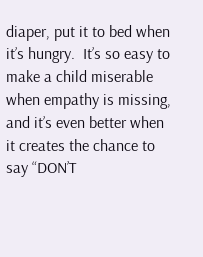diaper, put it to bed when it’s hungry.  It’s so easy to make a child miserable when empathy is missing, and it’s even better when it creates the chance to say “DON’T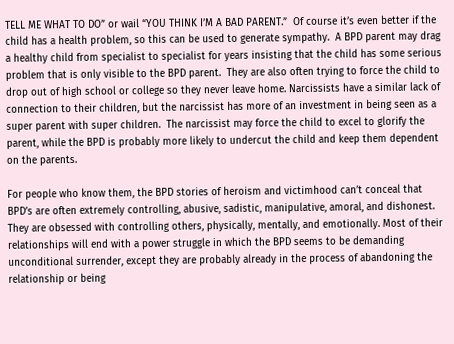TELL ME WHAT TO DO” or wail “YOU THINK I’M A BAD PARENT.”  Of course it’s even better if the child has a health problem, so this can be used to generate sympathy.  A BPD parent may drag a healthy child from specialist to specialist for years insisting that the child has some serious problem that is only visible to the BPD parent.  They are also often trying to force the child to drop out of high school or college so they never leave home. Narcissists have a similar lack of connection to their children, but the narcissist has more of an investment in being seen as a super parent with super children.  The narcissist may force the child to excel to glorify the parent, while the BPD is probably more likely to undercut the child and keep them dependent on the parents.

For people who know them, the BPD stories of heroism and victimhood can’t conceal that BPD’s are often extremely controlling, abusive, sadistic, manipulative, amoral, and dishonest.  They are obsessed with controlling others, physically, mentally, and emotionally. Most of their relationships will end with a power struggle in which the BPD seems to be demanding unconditional surrender, except they are probably already in the process of abandoning the relationship or being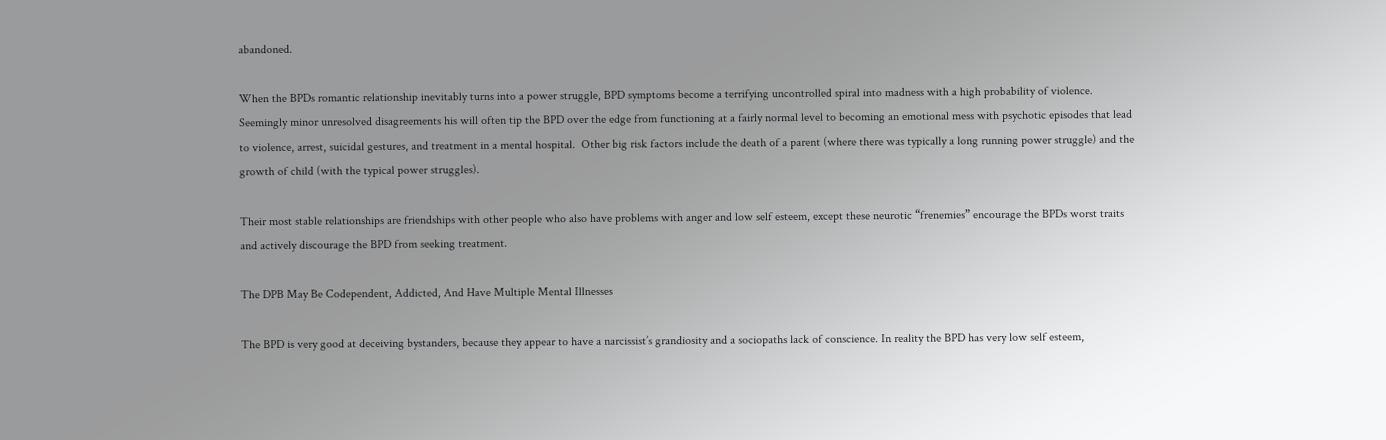abandoned.

When the BPDs romantic relationship inevitably turns into a power struggle, BPD symptoms become a terrifying uncontrolled spiral into madness with a high probability of violence.  Seemingly minor unresolved disagreements his will often tip the BPD over the edge from functioning at a fairly normal level to becoming an emotional mess with psychotic episodes that lead to violence, arrest, suicidal gestures, and treatment in a mental hospital.  Other big risk factors include the death of a parent (where there was typically a long running power struggle) and the growth of child (with the typical power struggles).

Their most stable relationships are friendships with other people who also have problems with anger and low self esteem, except these neurotic “frenemies” encourage the BPDs worst traits and actively discourage the BPD from seeking treatment.

The DPB May Be Codependent, Addicted, And Have Multiple Mental Illnesses

The BPD is very good at deceiving bystanders, because they appear to have a narcissist’s grandiosity and a sociopaths lack of conscience. In reality the BPD has very low self esteem,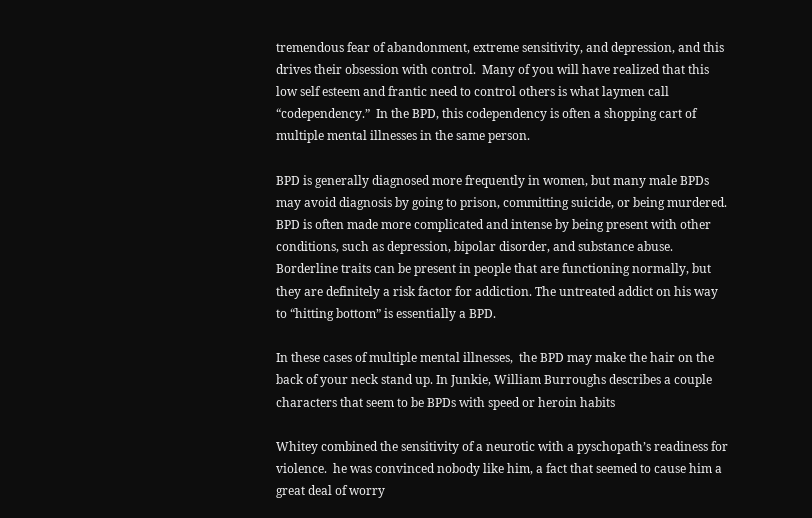tremendous fear of abandonment, extreme sensitivity, and depression, and this drives their obsession with control.  Many of you will have realized that this low self esteem and frantic need to control others is what laymen call “codependency.”  In the BPD, this codependency is often a shopping cart of multiple mental illnesses in the same person.

BPD is generally diagnosed more frequently in women, but many male BPDs may avoid diagnosis by going to prison, committing suicide, or being murdered. BPD is often made more complicated and intense by being present with other conditions, such as depression, bipolar disorder, and substance abuse.  Borderline traits can be present in people that are functioning normally, but they are definitely a risk factor for addiction. The untreated addict on his way to “hitting bottom” is essentially a BPD.

In these cases of multiple mental illnesses,  the BPD may make the hair on the back of your neck stand up. In Junkie, William Burroughs describes a couple characters that seem to be BPDs with speed or heroin habits

Whitey combined the sensitivity of a neurotic with a pyschopath’s readiness for violence.  he was convinced nobody like him, a fact that seemed to cause him a great deal of worry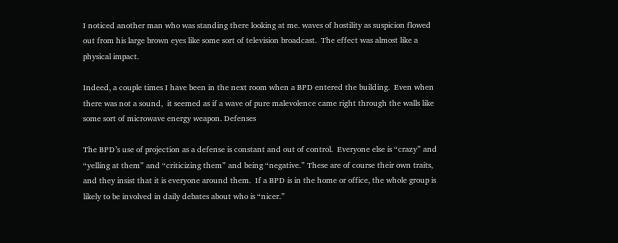I noticed another man who was standing there looking at me. waves of hostility as suspicion flowed out from his large brown eyes like some sort of television broadcast.  The effect was almost like a physical impact.

Indeed, a couple times I have been in the next room when a BPD entered the building.  Even when there was not a sound,  it seemed as if a wave of pure malevolence came right through the walls like some sort of microwave energy weapon. Defenses

The BPD’s use of projection as a defense is constant and out of control.  Everyone else is “crazy” and “yelling at them” and “criticizing them” and being “negative.” These are of course their own traits, and they insist that it is everyone around them.  If a BPD is in the home or office, the whole group is likely to be involved in daily debates about who is “nicer.”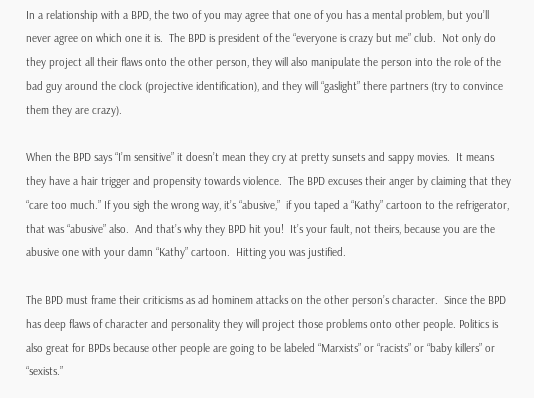In a relationship with a BPD, the two of you may agree that one of you has a mental problem, but you’ll never agree on which one it is.  The BPD is president of the “everyone is crazy but me” club.  Not only do they project all their flaws onto the other person, they will also manipulate the person into the role of the bad guy around the clock (projective identification), and they will “gaslight” there partners (try to convince them they are crazy).

When the BPD says “I’m sensitive” it doesn’t mean they cry at pretty sunsets and sappy movies.  It means they have a hair trigger and propensity towards violence.  The BPD excuses their anger by claiming that they “care too much.” If you sigh the wrong way, it’s “abusive,”  if you taped a “Kathy” cartoon to the refrigerator, that was “abusive” also.  And that’s why they BPD hit you!  It’s your fault, not theirs, because you are the abusive one with your damn “Kathy” cartoon.  Hitting you was justified.

The BPD must frame their criticisms as ad hominem attacks on the other person’s character.  Since the BPD has deep flaws of character and personality they will project those problems onto other people. Politics is also great for BPDs because other people are going to be labeled “Marxists” or “racists” or “baby killers” or “sexists.”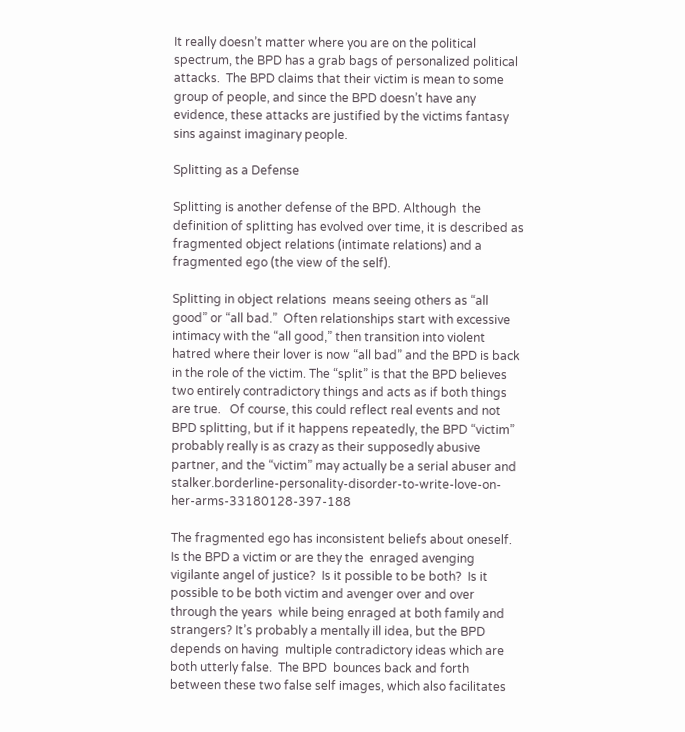It really doesn’t matter where you are on the political spectrum, the BPD has a grab bags of personalized political attacks.  The BPD claims that their victim is mean to some group of people, and since the BPD doesn’t have any evidence, these attacks are justified by the victims fantasy sins against imaginary people.

Splitting as a Defense

Splitting is another defense of the BPD. Although  the definition of splitting has evolved over time, it is described as fragmented object relations (intimate relations) and a fragmented ego (the view of the self).

Splitting in object relations  means seeing others as “all good” or “all bad.”  Often relationships start with excessive intimacy with the “all good,” then transition into violent hatred where their lover is now “all bad” and the BPD is back in the role of the victim. The “split” is that the BPD believes two entirely contradictory things and acts as if both things are true.   Of course, this could reflect real events and not BPD splitting, but if it happens repeatedly, the BPD “victim” probably really is as crazy as their supposedly abusive partner, and the “victim” may actually be a serial abuser and stalker.borderline-personality-disorder-to-write-love-on-her-arms-33180128-397-188

The fragmented ego has inconsistent beliefs about oneself. Is the BPD a victim or are they the  enraged avenging vigilante angel of justice?  Is it possible to be both?  Is it possible to be both victim and avenger over and over through the years  while being enraged at both family and strangers? It’s probably a mentally ill idea, but the BPD depends on having  multiple contradictory ideas which are both utterly false.  The BPD  bounces back and forth between these two false self images, which also facilitates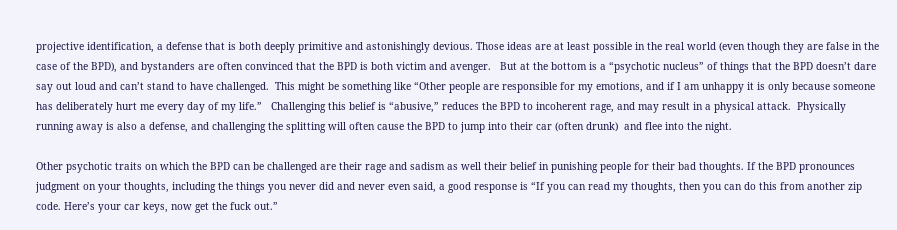projective identification, a defense that is both deeply primitive and astonishingly devious. Those ideas are at least possible in the real world (even though they are false in the case of the BPD), and bystanders are often convinced that the BPD is both victim and avenger.   But at the bottom is a “psychotic nucleus” of things that the BPD doesn’t dare say out loud and can’t stand to have challenged.  This might be something like “Other people are responsible for my emotions, and if I am unhappy it is only because someone has deliberately hurt me every day of my life.”   Challenging this belief is “abusive,” reduces the BPD to incoherent rage, and may result in a physical attack.  Physically running away is also a defense, and challenging the splitting will often cause the BPD to jump into their car (often drunk)  and flee into the night.

Other psychotic traits on which the BPD can be challenged are their rage and sadism as well their belief in punishing people for their bad thoughts. If the BPD pronounces judgment on your thoughts, including the things you never did and never even said, a good response is “If you can read my thoughts, then you can do this from another zip code. Here’s your car keys, now get the fuck out.”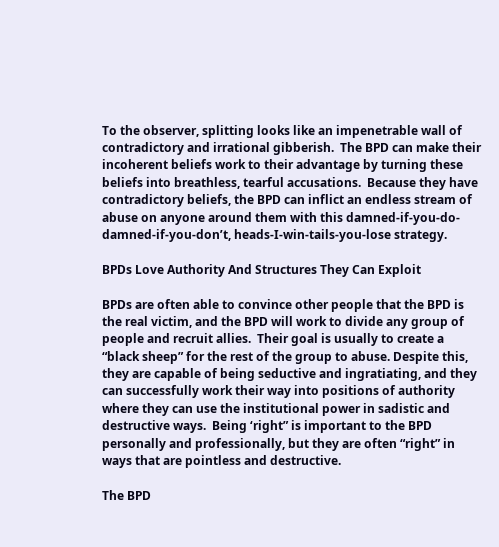To the observer, splitting looks like an impenetrable wall of contradictory and irrational gibberish.  The BPD can make their incoherent beliefs work to their advantage by turning these beliefs into breathless, tearful accusations.  Because they have contradictory beliefs, the BPD can inflict an endless stream of abuse on anyone around them with this damned-if-you-do-damned-if-you-don’t, heads-I-win-tails-you-lose strategy.

BPDs Love Authority And Structures They Can Exploit

BPDs are often able to convince other people that the BPD is the real victim, and the BPD will work to divide any group of people and recruit allies.  Their goal is usually to create a “black sheep” for the rest of the group to abuse. Despite this, they are capable of being seductive and ingratiating, and they can successfully work their way into positions of authority where they can use the institutional power in sadistic and destructive ways.  Being ‘right” is important to the BPD personally and professionally, but they are often “right” in ways that are pointless and destructive.

The BPD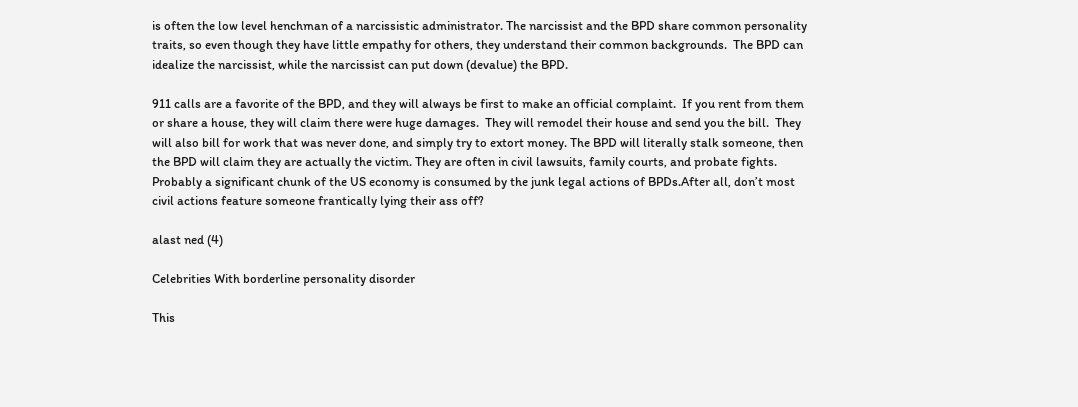is often the low level henchman of a narcissistic administrator. The narcissist and the BPD share common personality traits, so even though they have little empathy for others, they understand their common backgrounds.  The BPD can idealize the narcissist, while the narcissist can put down (devalue) the BPD.

911 calls are a favorite of the BPD, and they will always be first to make an official complaint.  If you rent from them or share a house, they will claim there were huge damages.  They will remodel their house and send you the bill.  They will also bill for work that was never done, and simply try to extort money. The BPD will literally stalk someone, then the BPD will claim they are actually the victim. They are often in civil lawsuits, family courts, and probate fights. Probably a significant chunk of the US economy is consumed by the junk legal actions of BPDs.After all, don’t most civil actions feature someone frantically lying their ass off?

alast ned (4)

Celebrities With borderline personality disorder

This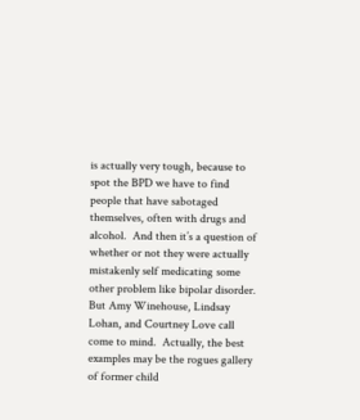is actually very tough, because to spot the BPD we have to find people that have sabotaged themselves, often with drugs and alcohol.  And then it’s a question of whether or not they were actually mistakenly self medicating some other problem like bipolar disorder.  But Amy Winehouse, Lindsay Lohan, and Courtney Love call come to mind.  Actually, the best examples may be the rogues gallery of former child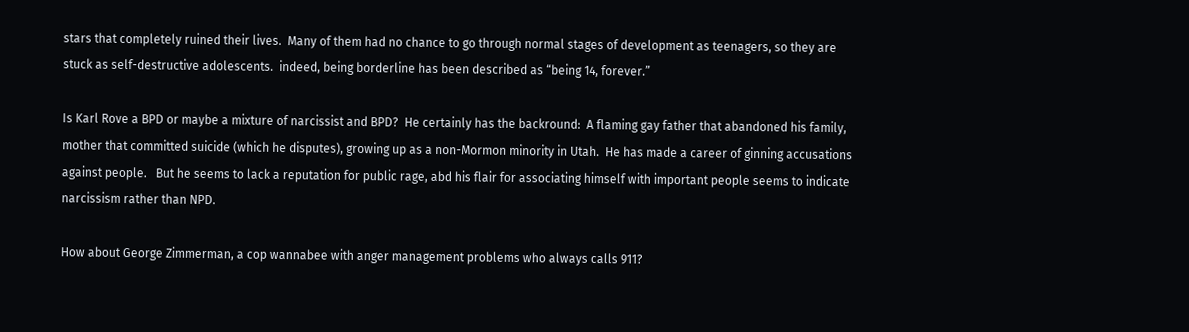stars that completely ruined their lives.  Many of them had no chance to go through normal stages of development as teenagers, so they are stuck as self-destructive adolescents.  indeed, being borderline has been described as “being 14, forever.”

Is Karl Rove a BPD or maybe a mixture of narcissist and BPD?  He certainly has the backround:  A flaming gay father that abandoned his family, mother that committed suicide (which he disputes), growing up as a non-Mormon minority in Utah.  He has made a career of ginning accusations against people.   But he seems to lack a reputation for public rage, abd his flair for associating himself with important people seems to indicate narcissism rather than NPD.

How about George Zimmerman, a cop wannabee with anger management problems who always calls 911?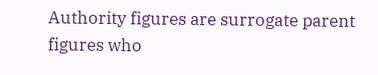Authority figures are surrogate parent figures who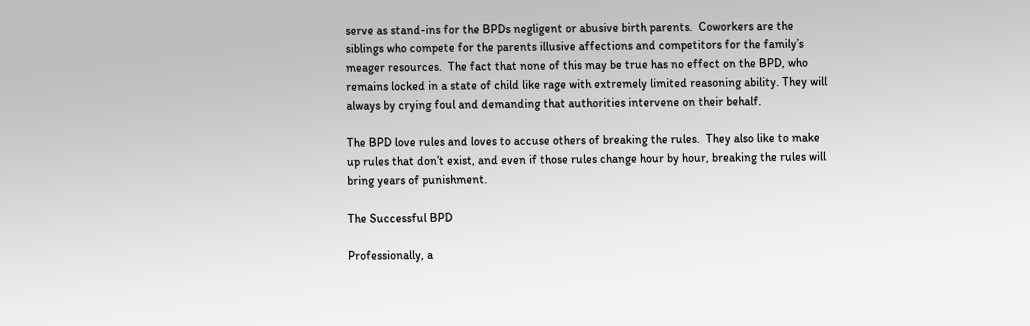serve as stand-ins for the BPDs negligent or abusive birth parents.  Coworkers are the siblings who compete for the parents illusive affections and competitors for the family’s meager resources.  The fact that none of this may be true has no effect on the BPD, who remains locked in a state of child like rage with extremely limited reasoning ability. They will always by crying foul and demanding that authorities intervene on their behalf.

The BPD love rules and loves to accuse others of breaking the rules.  They also like to make up rules that don’t exist, and even if those rules change hour by hour, breaking the rules will bring years of punishment.

The Successful BPD

Professionally, a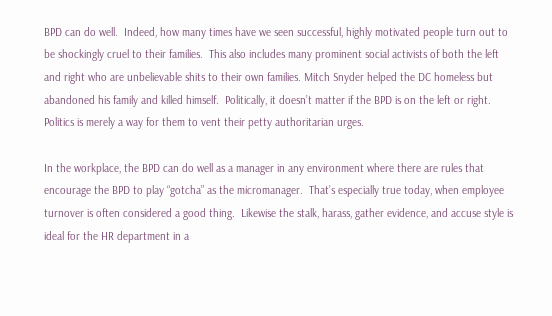BPD can do well.  Indeed, how many times have we seen successful, highly motivated people turn out to be shockingly cruel to their families.  This also includes many prominent social activists of both the left and right who are unbelievable shits to their own families. Mitch Snyder helped the DC homeless but abandoned his family and killed himself.  Politically, it doesn’t matter if the BPD is on the left or right.  Politics is merely a way for them to vent their petty authoritarian urges.

In the workplace, the BPD can do well as a manager in any environment where there are rules that encourage the BPD to play “gotcha” as the micromanager.  That’s especially true today, when employee turnover is often considered a good thing.  Likewise the stalk, harass, gather evidence, and accuse style is ideal for the HR department in a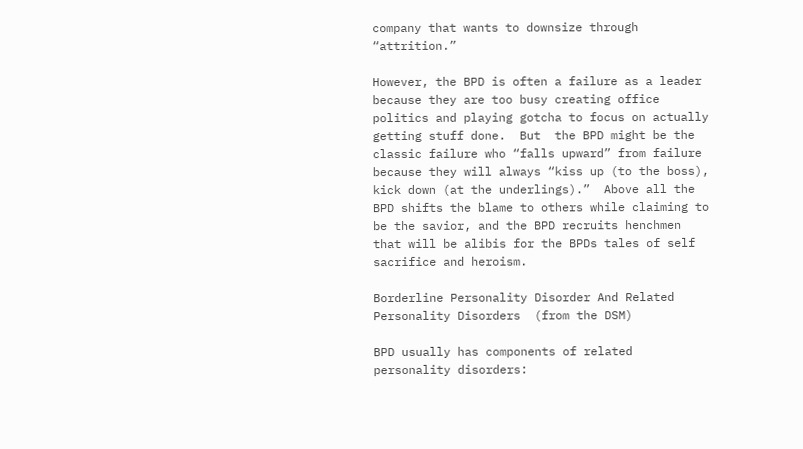company that wants to downsize through “attrition.”

However, the BPD is often a failure as a leader because they are too busy creating office politics and playing gotcha to focus on actually getting stuff done.  But  the BPD might be the classic failure who “falls upward” from failure because they will always “kiss up (to the boss), kick down (at the underlings).”  Above all the BPD shifts the blame to others while claiming to be the savior, and the BPD recruits henchmen that will be alibis for the BPDs tales of self sacrifice and heroism.

Borderline Personality Disorder And Related Personality Disorders  (from the DSM)

BPD usually has components of related personality disorders: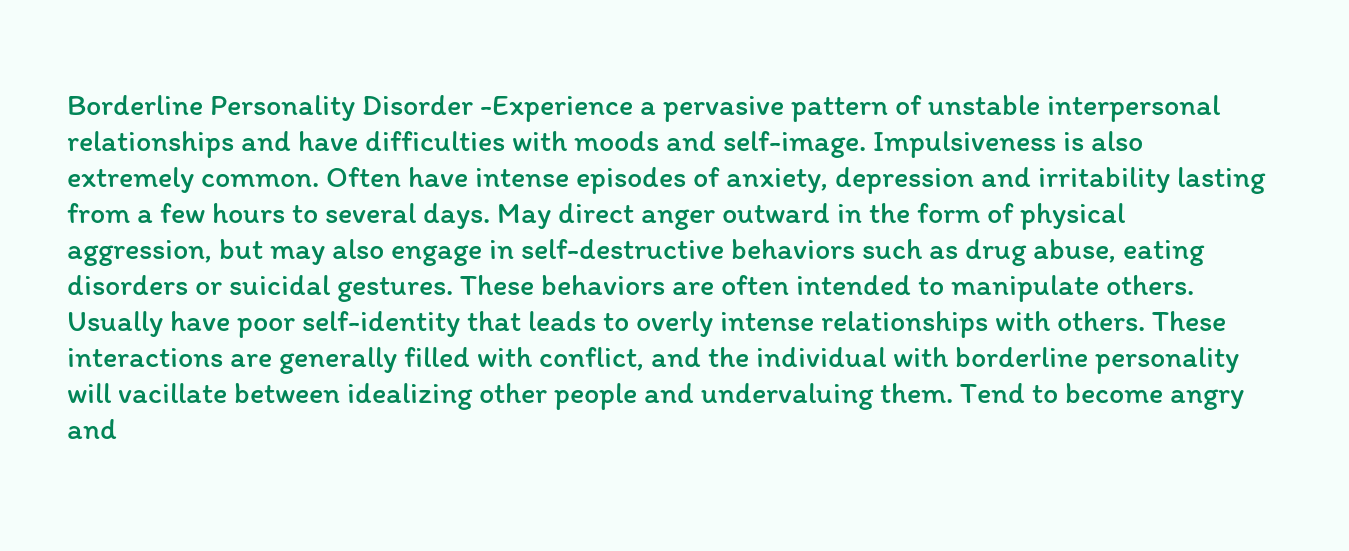Borderline Personality Disorder -Experience a pervasive pattern of unstable interpersonal relationships and have difficulties with moods and self-image. Impulsiveness is also extremely common. Often have intense episodes of anxiety, depression and irritability lasting from a few hours to several days. May direct anger outward in the form of physical aggression, but may also engage in self-destructive behaviors such as drug abuse, eating disorders or suicidal gestures. These behaviors are often intended to manipulate others. Usually have poor self-identity that leads to overly intense relationships with others. These interactions are generally filled with conflict, and the individual with borderline personality will vacillate between idealizing other people and undervaluing them. Tend to become angry and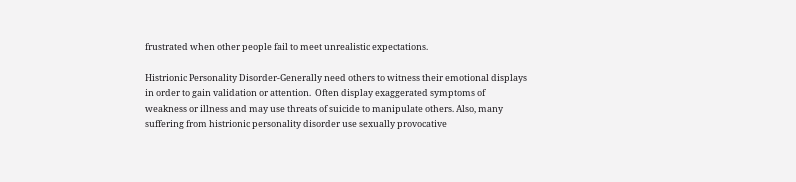frustrated when other people fail to meet unrealistic expectations.

Histrionic Personality Disorder-Generally need others to witness their emotional displays in order to gain validation or attention.  Often display exaggerated symptoms of weakness or illness and may use threats of suicide to manipulate others. Also, many suffering from histrionic personality disorder use sexually provocative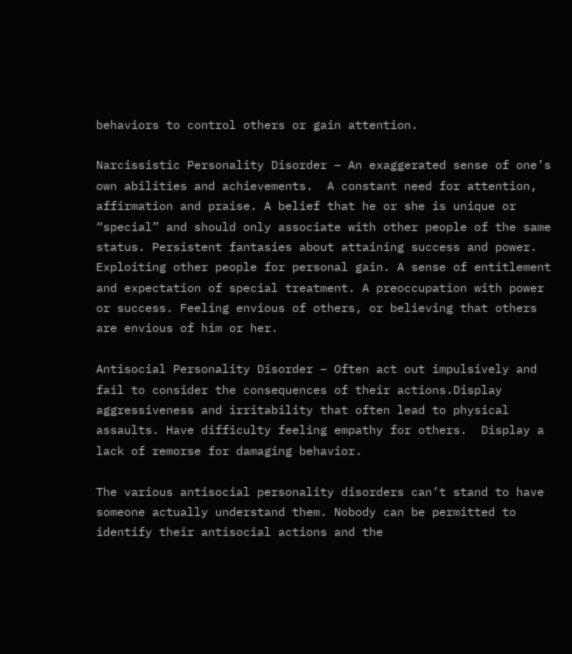behaviors to control others or gain attention.

Narcissistic Personality Disorder – An exaggerated sense of one’s own abilities and achievements.  A constant need for attention, affirmation and praise. A belief that he or she is unique or “special” and should only associate with other people of the same status. Persistent fantasies about attaining success and power. Exploiting other people for personal gain. A sense of entitlement and expectation of special treatment. A preoccupation with power or success. Feeling envious of others, or believing that others are envious of him or her.

Antisocial Personality Disorder – Often act out impulsively and fail to consider the consequences of their actions.Display aggressiveness and irritability that often lead to physical assaults. Have difficulty feeling empathy for others.  Display a lack of remorse for damaging behavior.

The various antisocial personality disorders can’t stand to have someone actually understand them. Nobody can be permitted to identify their antisocial actions and the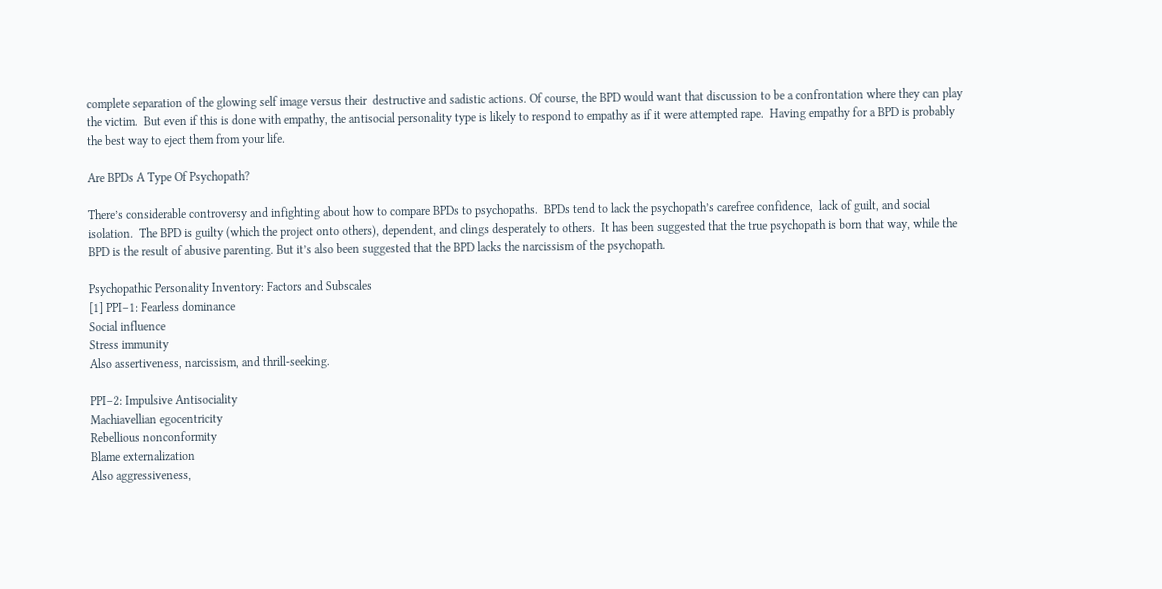complete separation of the glowing self image versus their  destructive and sadistic actions. Of course, the BPD would want that discussion to be a confrontation where they can play the victim.  But even if this is done with empathy, the antisocial personality type is likely to respond to empathy as if it were attempted rape.  Having empathy for a BPD is probably the best way to eject them from your life.

Are BPDs A Type Of Psychopath?

There’s considerable controversy and infighting about how to compare BPDs to psychopaths.  BPDs tend to lack the psychopath’s carefree confidence,  lack of guilt, and social isolation.  The BPD is guilty (which the project onto others), dependent, and clings desperately to others.  It has been suggested that the true psychopath is born that way, while the BPD is the result of abusive parenting. But it’s also been suggested that the BPD lacks the narcissism of the psychopath.

Psychopathic Personality Inventory: Factors and Subscales
[1] PPI–1: Fearless dominance
Social influence
Stress immunity
Also assertiveness, narcissism, and thrill-seeking.

PPI–2: Impulsive Antisociality
Machiavellian egocentricity
Rebellious nonconformity
Blame externalization
Also aggressiveness,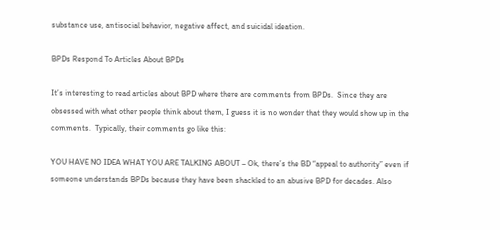substance use, antisocial behavior, negative affect, and suicidal ideation.

BPDs Respond To Articles About BPDs

It’s interesting to read articles about BPD where there are comments from BPDs.  Since they are obsessed with what other people think about them, I guess it is no wonder that they would show up in the comments.  Typically, their comments go like this:

YOU HAVE NO IDEA WHAT YOU ARE TALKING ABOUT – Ok, there’s the BD “appeal to authority” even if someone understands BPDs because they have been shackled to an abusive BPD for decades. Also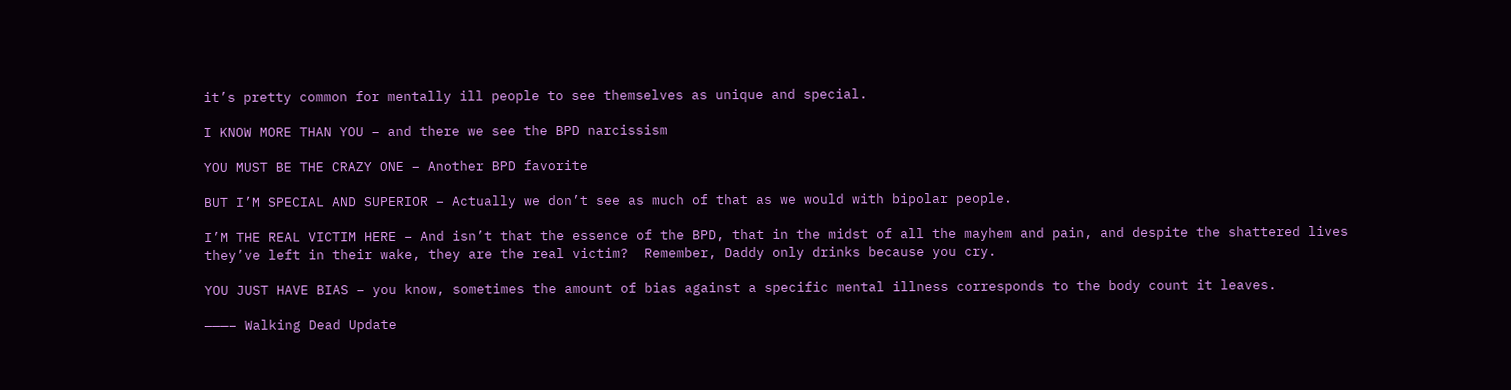it’s pretty common for mentally ill people to see themselves as unique and special.

I KNOW MORE THAN YOU – and there we see the BPD narcissism

YOU MUST BE THE CRAZY ONE – Another BPD favorite

BUT I’M SPECIAL AND SUPERIOR – Actually we don’t see as much of that as we would with bipolar people.

I’M THE REAL VICTIM HERE – And isn’t that the essence of the BPD, that in the midst of all the mayhem and pain, and despite the shattered lives they’ve left in their wake, they are the real victim?  Remember, Daddy only drinks because you cry.

YOU JUST HAVE BIAS – you know, sometimes the amount of bias against a specific mental illness corresponds to the body count it leaves.

———– Walking Dead Update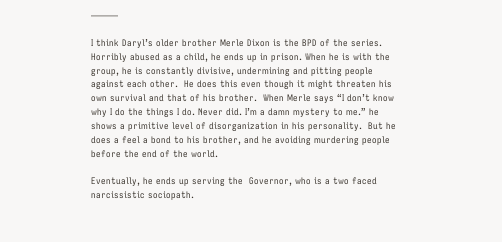———

I think Daryl’s older brother Merle Dixon is the BPD of the series. Horribly abused as a child, he ends up in prison. When he is with the group, he is constantly divisive, undermining and pitting people against each other.  He does this even though it might threaten his own survival and that of his brother.  When Merle says “I don’t know why I do the things I do. Never did. I’m a damn mystery to me.” he shows a primitive level of disorganization in his personality.  But he does a feel a bond to his brother, and he avoiding murdering people before the end of the world.

Eventually, he ends up serving the  Governor, who is a two faced narcissistic sociopath.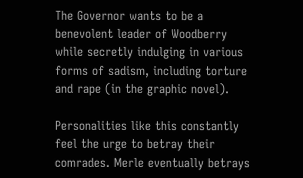The Governor wants to be a benevolent leader of Woodberry while secretly indulging in various forms of sadism, including torture and rape (in the graphic novel).

Personalities like this constantly feel the urge to betray their comrades. Merle eventually betrays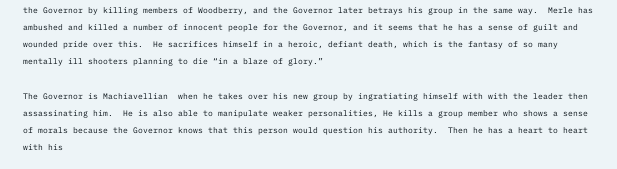the Governor by killing members of Woodberry, and the Governor later betrays his group in the same way.  Merle has ambushed and killed a number of innocent people for the Governor, and it seems that he has a sense of guilt and wounded pride over this.  He sacrifices himself in a heroic, defiant death, which is the fantasy of so many mentally ill shooters planning to die “in a blaze of glory.”

The Governor is Machiavellian  when he takes over his new group by ingratiating himself with with the leader then assassinating him.  He is also able to manipulate weaker personalities, He kills a group member who shows a sense of morals because the Governor knows that this person would question his authority.  Then he has a heart to heart with his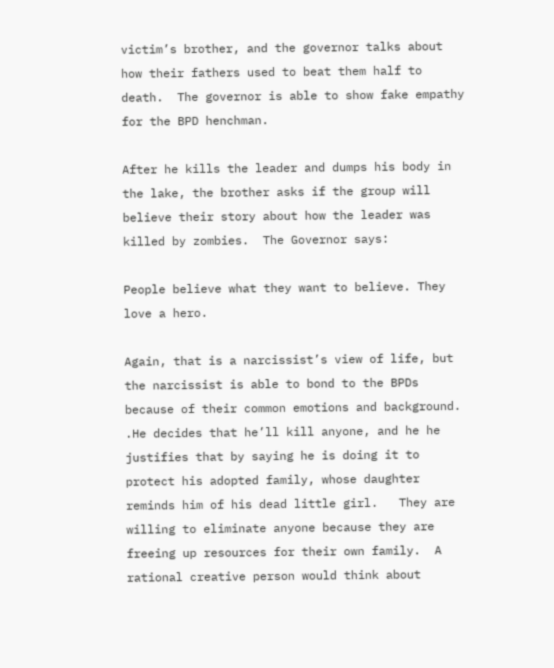victim’s brother, and the governor talks about how their fathers used to beat them half to death.  The governor is able to show fake empathy for the BPD henchman.

After he kills the leader and dumps his body in the lake, the brother asks if the group will believe their story about how the leader was killed by zombies.  The Governor says:

People believe what they want to believe. They love a hero.

Again, that is a narcissist’s view of life, but the narcissist is able to bond to the BPDs because of their common emotions and background. .He decides that he’ll kill anyone, and he he justifies that by saying he is doing it to protect his adopted family, whose daughter reminds him of his dead little girl.   They are willing to eliminate anyone because they are freeing up resources for their own family.  A rational creative person would think about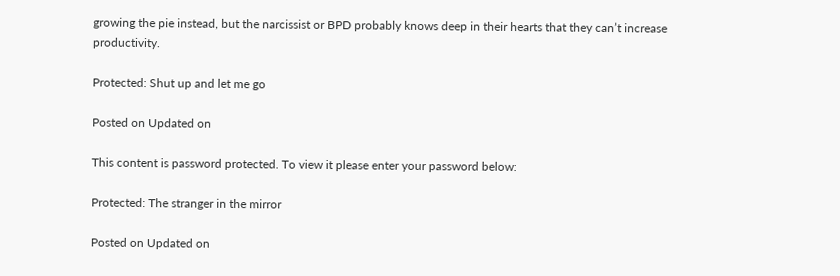growing the pie instead, but the narcissist or BPD probably knows deep in their hearts that they can’t increase productivity.

Protected: Shut up and let me go

Posted on Updated on

This content is password protected. To view it please enter your password below:

Protected: The stranger in the mirror

Posted on Updated on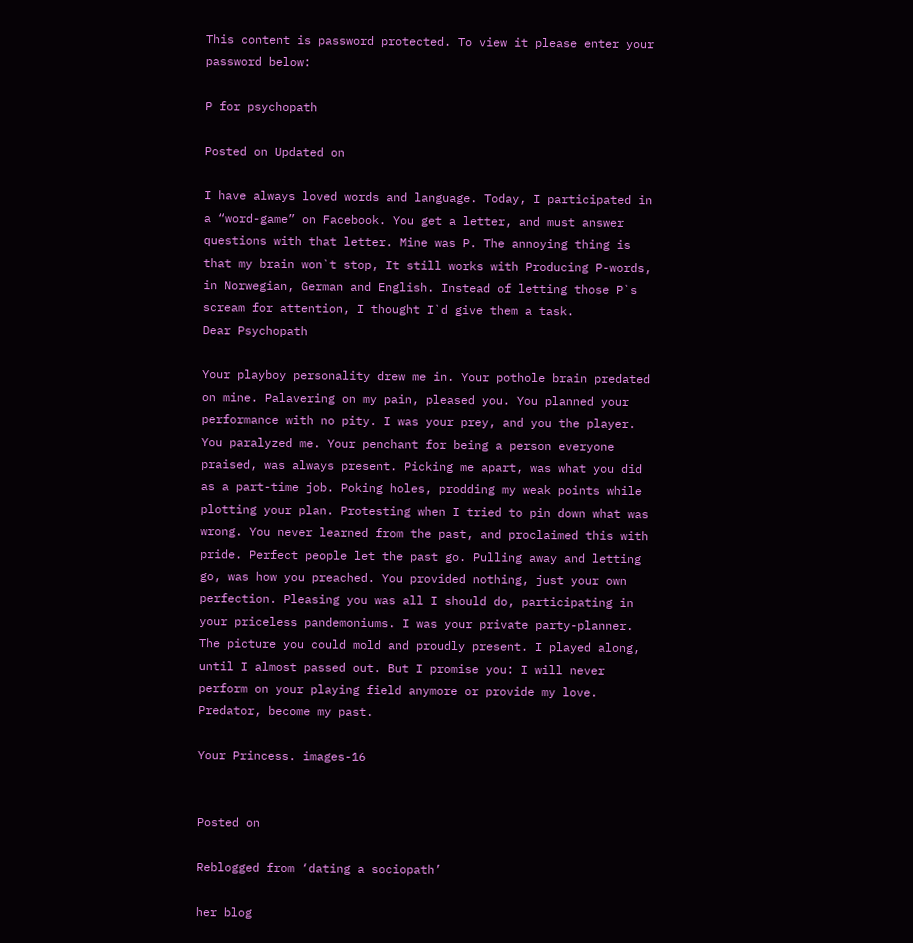This content is password protected. To view it please enter your password below:

P for psychopath

Posted on Updated on

I have always loved words and language. Today, I participated in a “word-game” on Facebook. You get a letter, and must answer questions with that letter. Mine was P. The annoying thing is that my brain won`t stop, It still works with Producing P-words, in Norwegian, German and English. Instead of letting those P`s scream for attention, I thought I`d give them a task.
Dear Psychopath

Your playboy personality drew me in. Your pothole brain predated on mine. Palavering on my pain, pleased you. You planned your performance with no pity. I was your prey, and you the player. You paralyzed me. Your penchant for being a person everyone praised, was always present. Picking me apart, was what you did as a part-time job. Poking holes, prodding my weak points while plotting your plan. Protesting when I tried to pin down what was wrong. You never learned from the past, and proclaimed this with pride. Perfect people let the past go. Pulling away and letting go, was how you preached. You provided nothing, just your own perfection. Pleasing you was all I should do, participating in your priceless pandemoniums. I was your private party-planner. The picture you could mold and proudly present. I played along, until I almost passed out. But I promise you: I will never perform on your playing field anymore or provide my love. Predator, become my past.

Your Princess. images-16


Posted on

Reblogged from ‘dating a sociopath’

her blog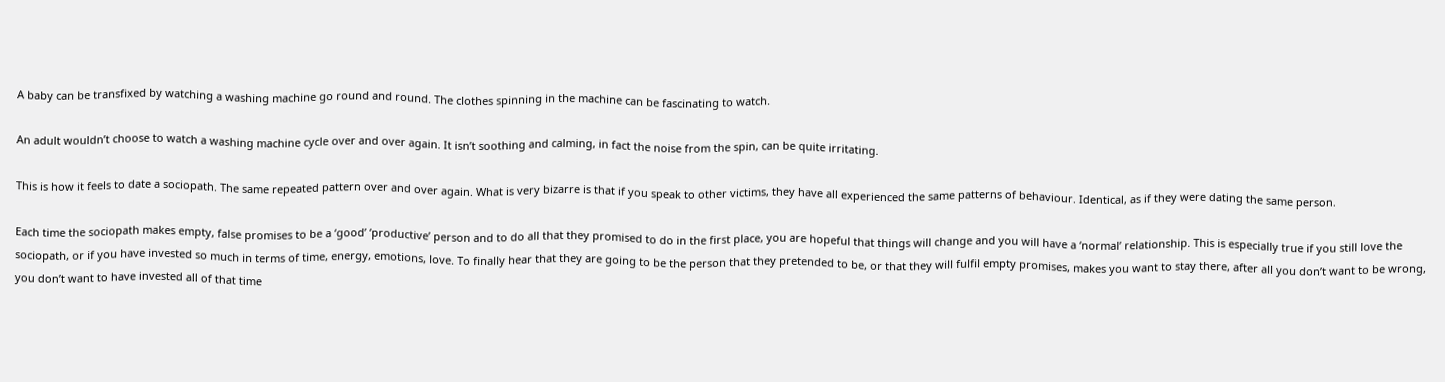A baby can be transfixed by watching a washing machine go round and round. The clothes spinning in the machine can be fascinating to watch.

An adult wouldn’t choose to watch a washing machine cycle over and over again. It isn’t soothing and calming, in fact the noise from the spin, can be quite irritating.

This is how it feels to date a sociopath. The same repeated pattern over and over again. What is very bizarre is that if you speak to other victims, they have all experienced the same patterns of behaviour. Identical, as if they were dating the same person.

Each time the sociopath makes empty, false promises to be a ‘good’ ‘productive’ person and to do all that they promised to do in the first place, you are hopeful that things will change and you will have a ‘normal’ relationship. This is especially true if you still love the sociopath, or if you have invested so much in terms of time, energy, emotions, love. To finally hear that they are going to be the person that they pretended to be, or that they will fulfil empty promises, makes you want to stay there, after all you don’t want to be wrong, you don’t want to have invested all of that time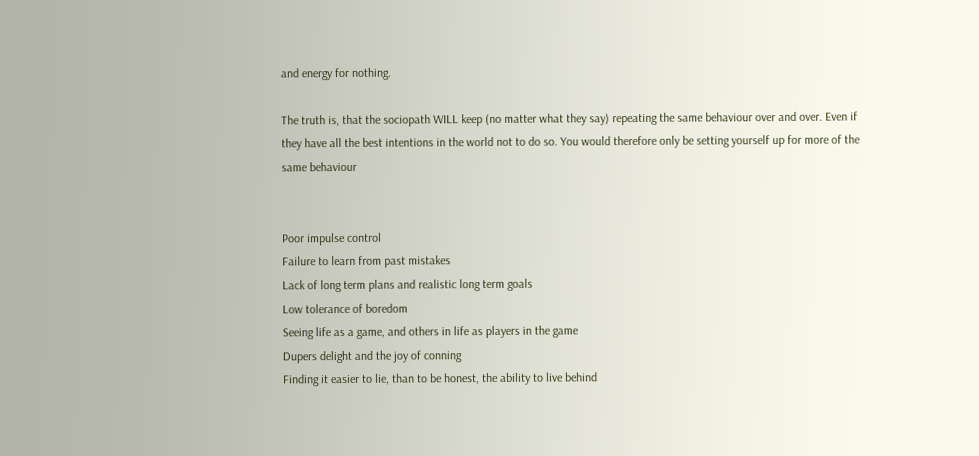and energy for nothing.

The truth is, that the sociopath WILL keep (no matter what they say) repeating the same behaviour over and over. Even if they have all the best intentions in the world not to do so. You would therefore only be setting yourself up for more of the same behaviour


Poor impulse control
Failure to learn from past mistakes
Lack of long term plans and realistic long term goals
Low tolerance of boredom
Seeing life as a game, and others in life as players in the game
Dupers delight and the joy of conning
Finding it easier to lie, than to be honest, the ability to live behind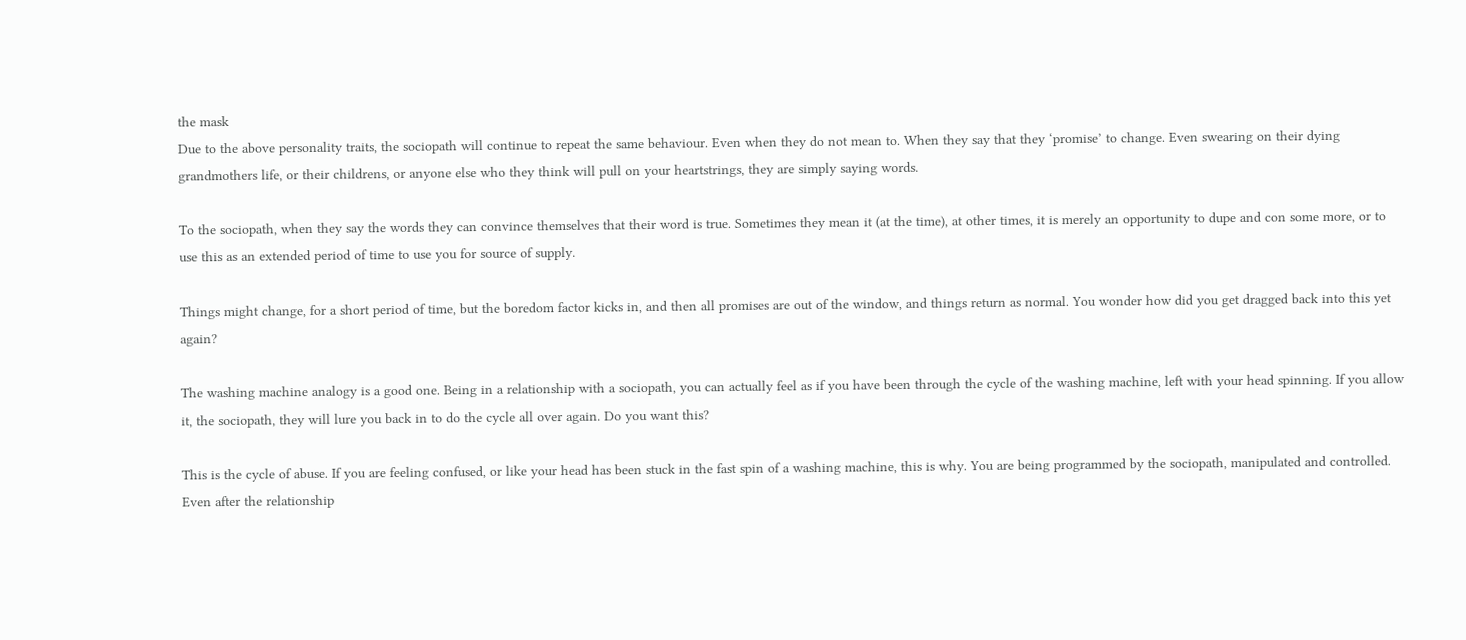the mask
Due to the above personality traits, the sociopath will continue to repeat the same behaviour. Even when they do not mean to. When they say that they ‘promise’ to change. Even swearing on their dying grandmothers life, or their childrens, or anyone else who they think will pull on your heartstrings, they are simply saying words.

To the sociopath, when they say the words they can convince themselves that their word is true. Sometimes they mean it (at the time), at other times, it is merely an opportunity to dupe and con some more, or to use this as an extended period of time to use you for source of supply.

Things might change, for a short period of time, but the boredom factor kicks in, and then all promises are out of the window, and things return as normal. You wonder how did you get dragged back into this yet again?

The washing machine analogy is a good one. Being in a relationship with a sociopath, you can actually feel as if you have been through the cycle of the washing machine, left with your head spinning. If you allow it, the sociopath, they will lure you back in to do the cycle all over again. Do you want this?

This is the cycle of abuse. If you are feeling confused, or like your head has been stuck in the fast spin of a washing machine, this is why. You are being programmed by the sociopath, manipulated and controlled. Even after the relationship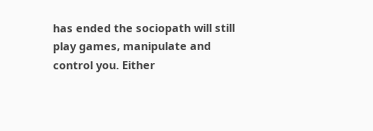has ended the sociopath will still play games, manipulate and control you. Either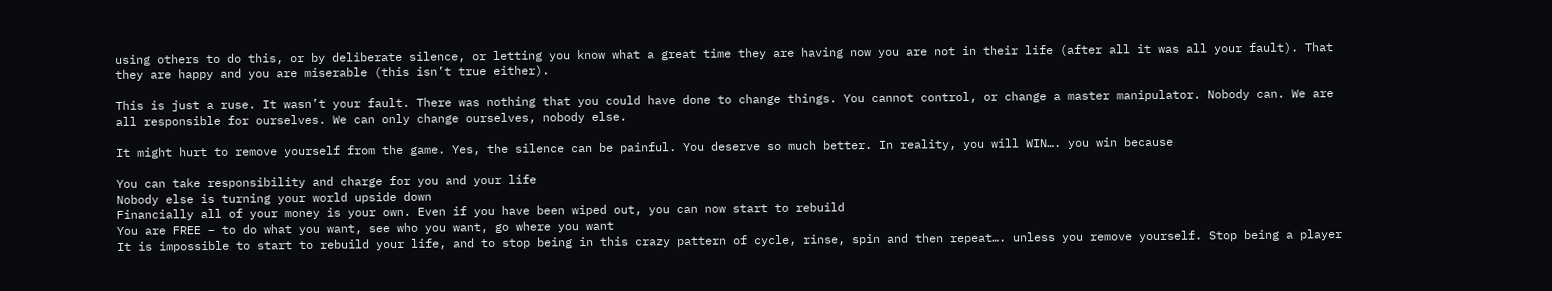using others to do this, or by deliberate silence, or letting you know what a great time they are having now you are not in their life (after all it was all your fault). That they are happy and you are miserable (this isn’t true either).

This is just a ruse. It wasn’t your fault. There was nothing that you could have done to change things. You cannot control, or change a master manipulator. Nobody can. We are all responsible for ourselves. We can only change ourselves, nobody else.

It might hurt to remove yourself from the game. Yes, the silence can be painful. You deserve so much better. In reality, you will WIN…. you win because

You can take responsibility and charge for you and your life
Nobody else is turning your world upside down
Financially all of your money is your own. Even if you have been wiped out, you can now start to rebuild
You are FREE – to do what you want, see who you want, go where you want
It is impossible to start to rebuild your life, and to stop being in this crazy pattern of cycle, rinse, spin and then repeat…. unless you remove yourself. Stop being a player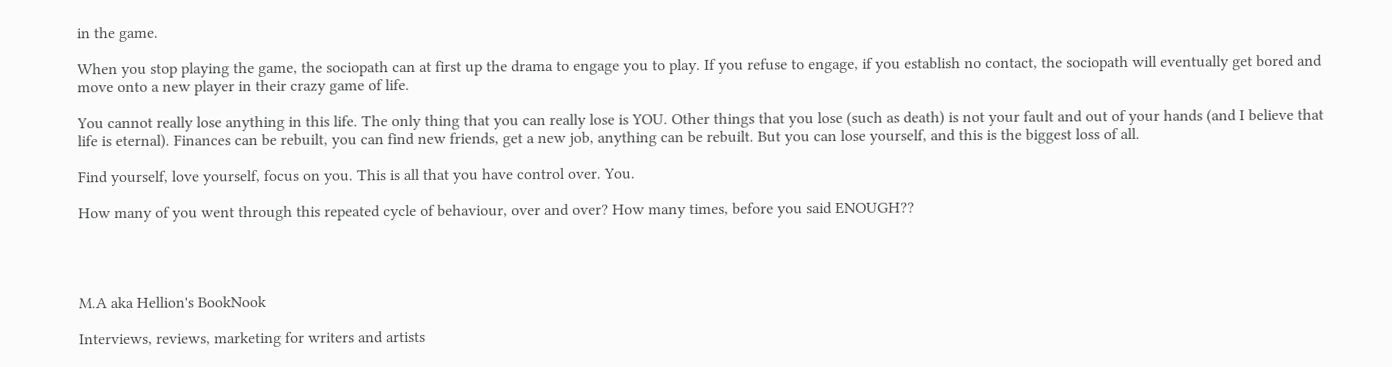in the game.

When you stop playing the game, the sociopath can at first up the drama to engage you to play. If you refuse to engage, if you establish no contact, the sociopath will eventually get bored and move onto a new player in their crazy game of life.

You cannot really lose anything in this life. The only thing that you can really lose is YOU. Other things that you lose (such as death) is not your fault and out of your hands (and I believe that life is eternal). Finances can be rebuilt, you can find new friends, get a new job, anything can be rebuilt. But you can lose yourself, and this is the biggest loss of all.

Find yourself, love yourself, focus on you. This is all that you have control over. You.

How many of you went through this repeated cycle of behaviour, over and over? How many times, before you said ENOUGH??




M.A aka Hellion's BookNook

Interviews, reviews, marketing for writers and artists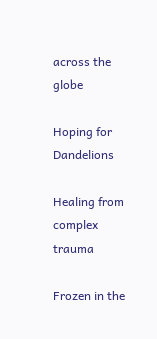across the globe

Hoping for Dandelions

Healing from complex trauma

Frozen in the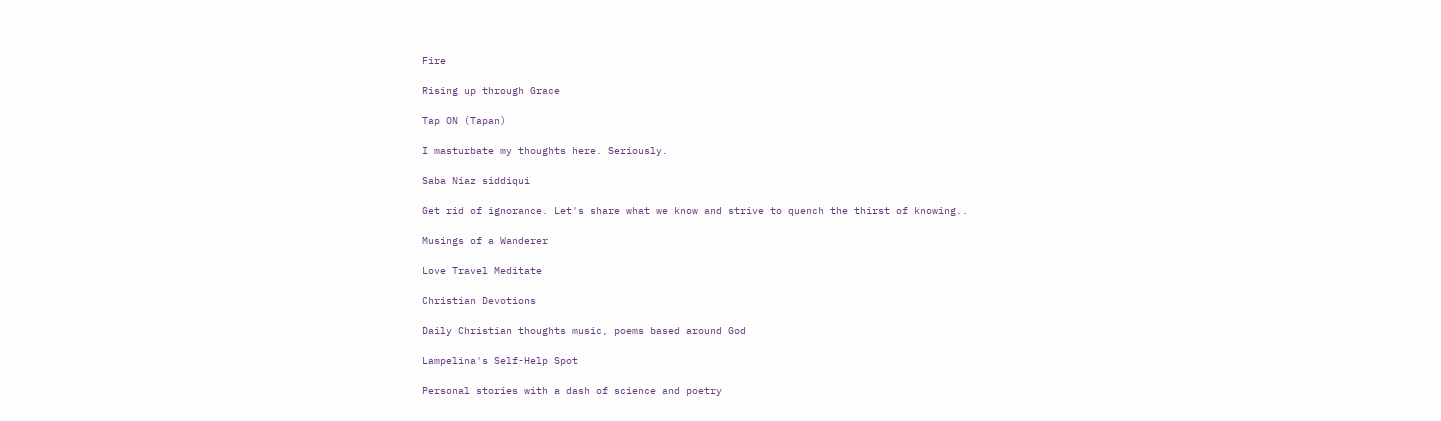Fire

Rising up through Grace

Tap ON (Tapan)

I masturbate my thoughts here. Seriously.

Saba Niaz siddiqui

Get rid of ignorance. Let's share what we know and strive to quench the thirst of knowing..

Musings of a Wanderer

Love Travel Meditate

Christian Devotions

Daily Christian thoughts music, poems based around God

Lampelina's Self-Help Spot

Personal stories with a dash of science and poetry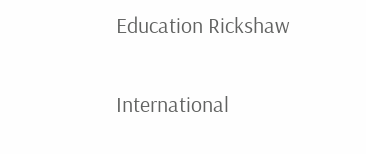Education Rickshaw

International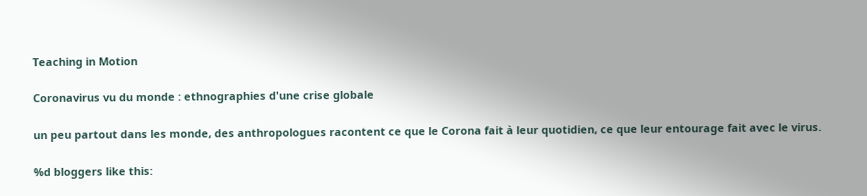Teaching in Motion

Coronavirus vu du monde : ethnographies d'une crise globale

un peu partout dans les monde, des anthropologues racontent ce que le Corona fait à leur quotidien, ce que leur entourage fait avec le virus.

%d bloggers like this: